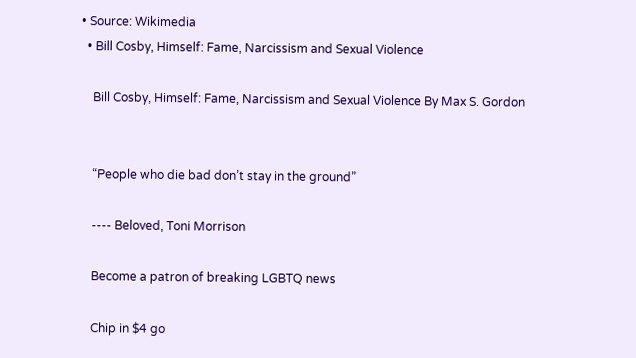• Source: Wikimedia
  • Bill Cosby, Himself: Fame, Narcissism and Sexual Violence

    Bill Cosby, Himself: Fame, Narcissism and Sexual Violence By Max S. Gordon


    “People who die bad don’t stay in the ground”

    ---- Beloved, Toni Morrison

    Become a patron of breaking LGBTQ news

    Chip in $4 go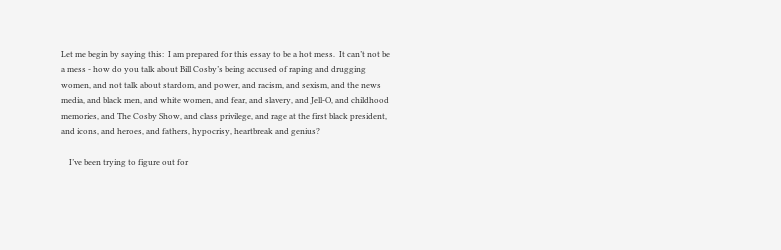Let me begin by saying this:  I am prepared for this essay to be a hot mess.  It can’t not be a mess - how do you talk about Bill Cosby’s being accused of raping and drugging women, and not talk about stardom, and power, and racism, and sexism, and the news media, and black men, and white women, and fear, and slavery, and Jell-O, and childhood memories, and The Cosby Show, and class privilege, and rage at the first black president, and icons, and heroes, and fathers, hypocrisy, heartbreak and genius?

    I’ve been trying to figure out for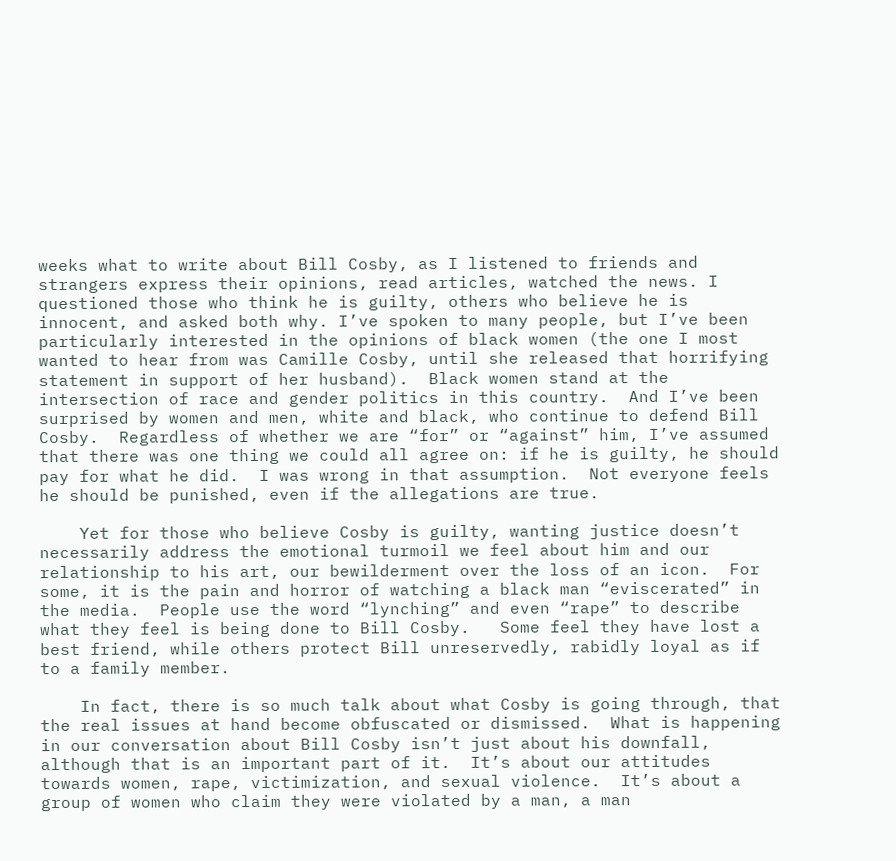weeks what to write about Bill Cosby, as I listened to friends and strangers express their opinions, read articles, watched the news. I questioned those who think he is guilty, others who believe he is innocent, and asked both why. I’ve spoken to many people, but I’ve been particularly interested in the opinions of black women (the one I most wanted to hear from was Camille Cosby, until she released that horrifying statement in support of her husband).  Black women stand at the intersection of race and gender politics in this country.  And I’ve been surprised by women and men, white and black, who continue to defend Bill Cosby.  Regardless of whether we are “for” or “against” him, I’ve assumed that there was one thing we could all agree on: if he is guilty, he should pay for what he did.  I was wrong in that assumption.  Not everyone feels he should be punished, even if the allegations are true.

    Yet for those who believe Cosby is guilty, wanting justice doesn’t necessarily address the emotional turmoil we feel about him and our relationship to his art, our bewilderment over the loss of an icon.  For some, it is the pain and horror of watching a black man “eviscerated” in the media.  People use the word “lynching” and even “rape” to describe what they feel is being done to Bill Cosby.   Some feel they have lost a best friend, while others protect Bill unreservedly, rabidly loyal as if to a family member.

    In fact, there is so much talk about what Cosby is going through, that the real issues at hand become obfuscated or dismissed.  What is happening in our conversation about Bill Cosby isn’t just about his downfall, although that is an important part of it.  It’s about our attitudes towards women, rape, victimization, and sexual violence.  It’s about a group of women who claim they were violated by a man, a man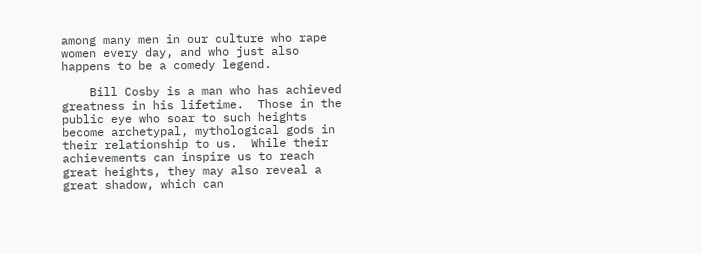among many men in our culture who rape women every day, and who just also happens to be a comedy legend.

    Bill Cosby is a man who has achieved greatness in his lifetime.  Those in the public eye who soar to such heights become archetypal, mythological gods in their relationship to us.  While their achievements can inspire us to reach great heights, they may also reveal a great shadow, which can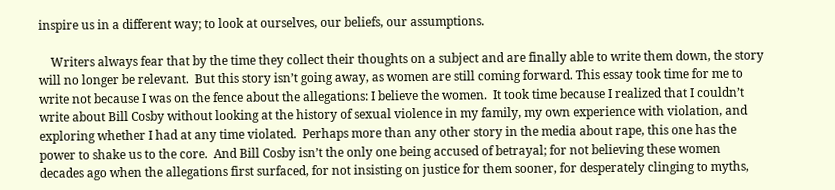inspire us in a different way; to look at ourselves, our beliefs, our assumptions.

    Writers always fear that by the time they collect their thoughts on a subject and are finally able to write them down, the story will no longer be relevant.  But this story isn’t going away, as women are still coming forward. This essay took time for me to write not because I was on the fence about the allegations: I believe the women.  It took time because I realized that I couldn’t write about Bill Cosby without looking at the history of sexual violence in my family, my own experience with violation, and exploring whether I had at any time violated.  Perhaps more than any other story in the media about rape, this one has the power to shake us to the core.  And Bill Cosby isn’t the only one being accused of betrayal; for not believing these women decades ago when the allegations first surfaced, for not insisting on justice for them sooner, for desperately clinging to myths,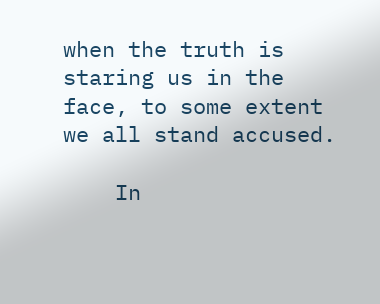when the truth is staring us in the face, to some extent we all stand accused.

    In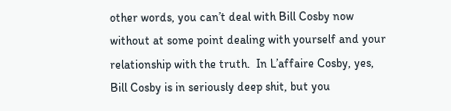other words, you can’t deal with Bill Cosby now without at some point dealing with yourself and your relationship with the truth.  In L’affaire Cosby, yes, Bill Cosby is in seriously deep shit, but you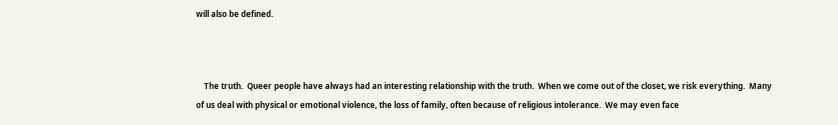will also be defined.



    The truth.  Queer people have always had an interesting relationship with the truth.  When we come out of the closet, we risk everything.  Many of us deal with physical or emotional violence, the loss of family, often because of religious intolerance.  We may even face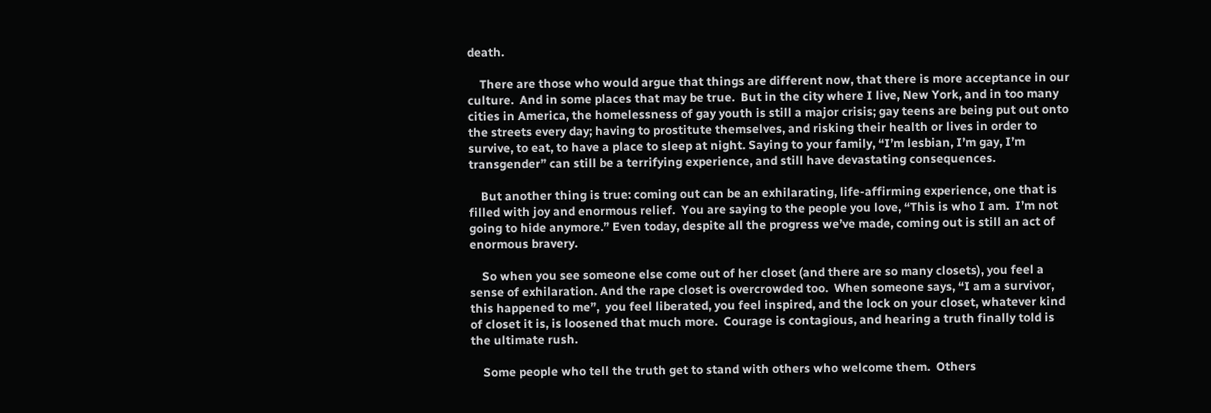death.

    There are those who would argue that things are different now, that there is more acceptance in our culture.  And in some places that may be true.  But in the city where I live, New York, and in too many cities in America, the homelessness of gay youth is still a major crisis; gay teens are being put out onto the streets every day; having to prostitute themselves, and risking their health or lives in order to survive, to eat, to have a place to sleep at night. Saying to your family, “I’m lesbian, I’m gay, I’m transgender” can still be a terrifying experience, and still have devastating consequences.

    But another thing is true: coming out can be an exhilarating, life-affirming experience, one that is filled with joy and enormous relief.  You are saying to the people you love, “This is who I am.  I’m not going to hide anymore.” Even today, despite all the progress we’ve made, coming out is still an act of enormous bravery.

    So when you see someone else come out of her closet (and there are so many closets), you feel a sense of exhilaration. And the rape closet is overcrowded too.  When someone says, “I am a survivor, this happened to me”,  you feel liberated, you feel inspired, and the lock on your closet, whatever kind of closet it is, is loosened that much more.  Courage is contagious, and hearing a truth finally told is the ultimate rush.

    Some people who tell the truth get to stand with others who welcome them.  Others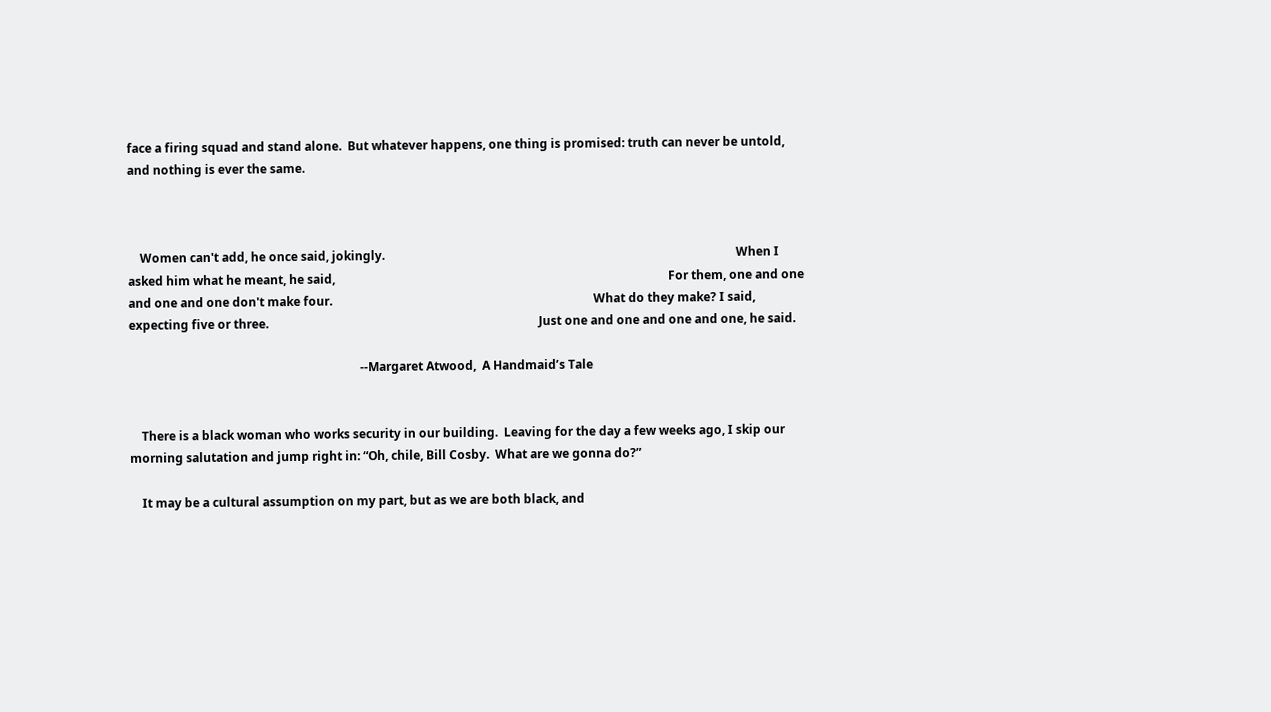face a firing squad and stand alone.  But whatever happens, one thing is promised: truth can never be untold, and nothing is ever the same.



    Women can't add, he once said, jokingly.                                                                                                                     When I asked him what he meant, he said,                                                                                                               For them, one and one and one and one don't make four.                                                                                       What do they make? I said, expecting five or three.                                                                                          Just one and one and one and one, he said.

                                                                             --Margaret Atwood,  A Handmaid’s Tale


    There is a black woman who works security in our building.  Leaving for the day a few weeks ago, I skip our morning salutation and jump right in: “Oh, chile, Bill Cosby.  What are we gonna do?”

    It may be a cultural assumption on my part, but as we are both black, and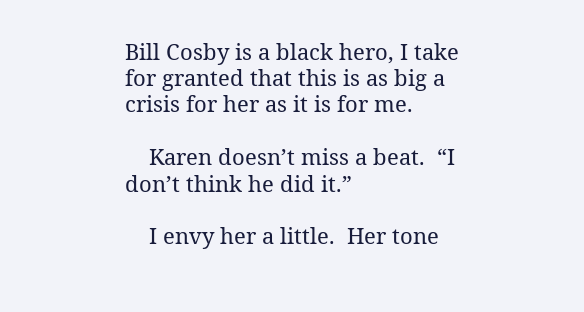Bill Cosby is a black hero, I take for granted that this is as big a crisis for her as it is for me.

    Karen doesn’t miss a beat.  “I don’t think he did it.”

    I envy her a little.  Her tone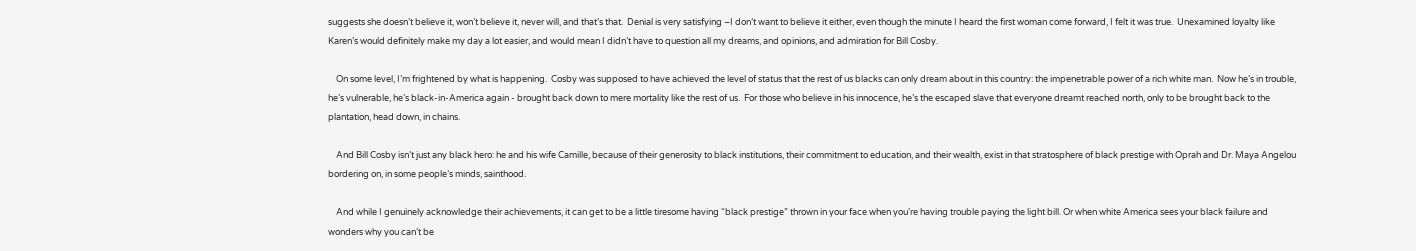suggests she doesn’t believe it, won’t believe it, never will, and that’s that.  Denial is very satisfying –I don’t want to believe it either, even though the minute I heard the first woman come forward, I felt it was true.  Unexamined loyalty like Karen’s would definitely make my day a lot easier, and would mean I didn’t have to question all my dreams, and opinions, and admiration for Bill Cosby.

    On some level, I’m frightened by what is happening.  Cosby was supposed to have achieved the level of status that the rest of us blacks can only dream about in this country: the impenetrable power of a rich white man.  Now he’s in trouble, he’s vulnerable, he’s black-in-America again - brought back down to mere mortality like the rest of us.  For those who believe in his innocence, he’s the escaped slave that everyone dreamt reached north, only to be brought back to the plantation, head down, in chains.

    And Bill Cosby isn’t just any black hero: he and his wife Camille, because of their generosity to black institutions, their commitment to education, and their wealth, exist in that stratosphere of black prestige with Oprah and Dr. Maya Angelou bordering on, in some people’s minds, sainthood.

    And while I genuinely acknowledge their achievements, it can get to be a little tiresome having “black prestige” thrown in your face when you’re having trouble paying the light bill. Or when white America sees your black failure and wonders why you can’t be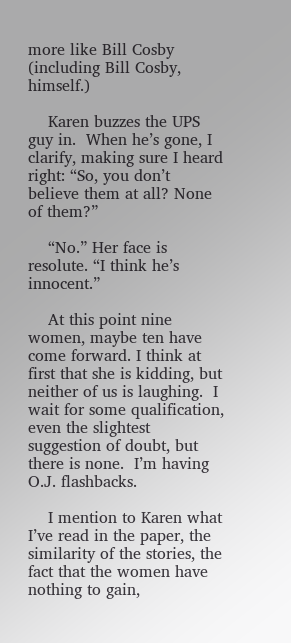more like Bill Cosby (including Bill Cosby, himself.)

    Karen buzzes the UPS guy in.  When he’s gone, I clarify, making sure I heard right: “So, you don’t believe them at all? None of them?”

    “No.” Her face is resolute. “I think he’s innocent.”

    At this point nine women, maybe ten have come forward. I think at first that she is kidding, but neither of us is laughing.  I wait for some qualification, even the slightest suggestion of doubt, but there is none.  I’m having O.J. flashbacks.

    I mention to Karen what I’ve read in the paper, the similarity of the stories, the fact that the women have nothing to gain,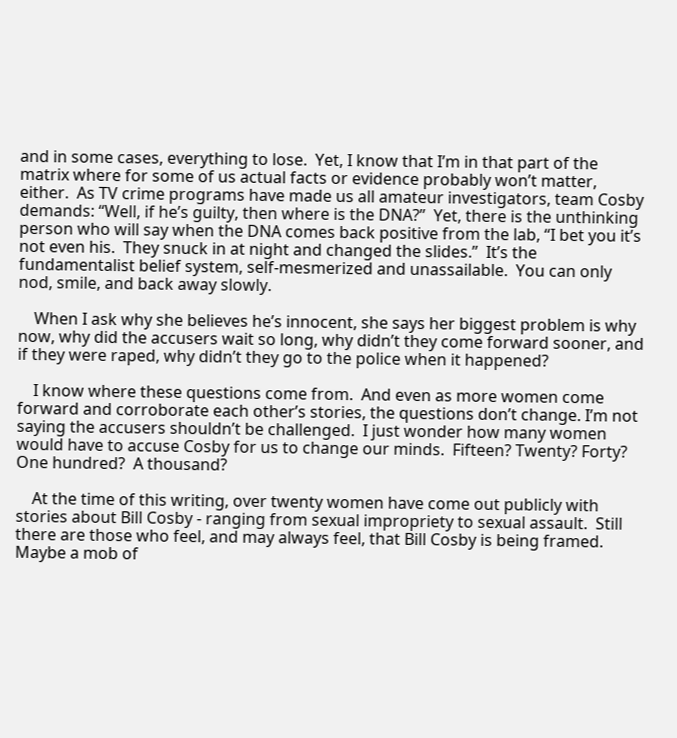and in some cases, everything to lose.  Yet, I know that I’m in that part of the matrix where for some of us actual facts or evidence probably won’t matter, either.  As TV crime programs have made us all amateur investigators, team Cosby demands: “Well, if he’s guilty, then where is the DNA?”  Yet, there is the unthinking person who will say when the DNA comes back positive from the lab, “I bet you it’s not even his.  They snuck in at night and changed the slides.”  It’s the fundamentalist belief system, self-mesmerized and unassailable.  You can only nod, smile, and back away slowly.

    When I ask why she believes he’s innocent, she says her biggest problem is why now, why did the accusers wait so long, why didn’t they come forward sooner, and if they were raped, why didn’t they go to the police when it happened?

    I know where these questions come from.  And even as more women come forward and corroborate each other’s stories, the questions don’t change. I’m not saying the accusers shouldn’t be challenged.  I just wonder how many women would have to accuse Cosby for us to change our minds.  Fifteen? Twenty? Forty? One hundred?  A thousand?

    At the time of this writing, over twenty women have come out publicly with stories about Bill Cosby - ranging from sexual impropriety to sexual assault.  Still there are those who feel, and may always feel, that Bill Cosby is being framed.  Maybe a mob of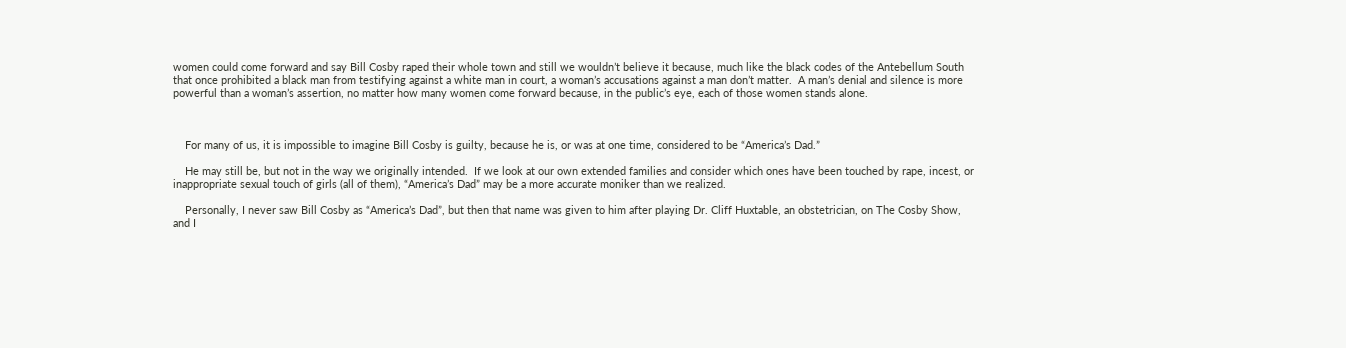women could come forward and say Bill Cosby raped their whole town and still we wouldn’t believe it because, much like the black codes of the Antebellum South that once prohibited a black man from testifying against a white man in court, a woman’s accusations against a man don’t matter.  A man’s denial and silence is more powerful than a woman’s assertion, no matter how many women come forward because, in the public’s eye, each of those women stands alone.



    For many of us, it is impossible to imagine Bill Cosby is guilty, because he is, or was at one time, considered to be “America’s Dad.”

    He may still be, but not in the way we originally intended.  If we look at our own extended families and consider which ones have been touched by rape, incest, or inappropriate sexual touch of girls (all of them), “America’s Dad” may be a more accurate moniker than we realized.

    Personally, I never saw Bill Cosby as “America’s Dad”, but then that name was given to him after playing Dr. Cliff Huxtable, an obstetrician, on The Cosby Show, and I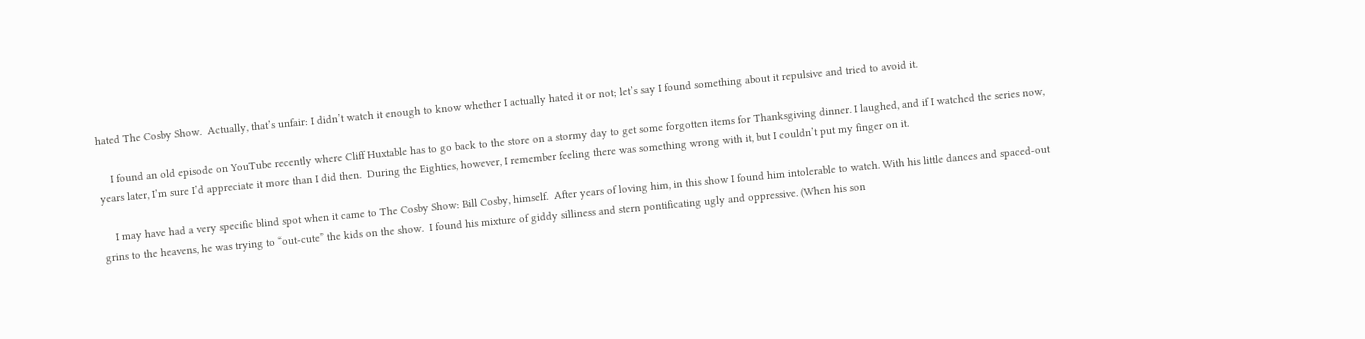hated The Cosby Show.  Actually, that’s unfair: I didn’t watch it enough to know whether I actually hated it or not; let’s say I found something about it repulsive and tried to avoid it.

    I found an old episode on YouTube recently where Cliff Huxtable has to go back to the store on a stormy day to get some forgotten items for Thanksgiving dinner. I laughed, and if I watched the series now, years later, I’m sure I’d appreciate it more than I did then.  During the Eighties, however, I remember feeling there was something wrong with it, but I couldn’t put my finger on it.

    I may have had a very specific blind spot when it came to The Cosby Show: Bill Cosby, himself.  After years of loving him, in this show I found him intolerable to watch. With his little dances and spaced-out grins to the heavens, he was trying to “out-cute” the kids on the show.  I found his mixture of giddy silliness and stern pontificating ugly and oppressive. (When his son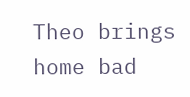Theo brings home bad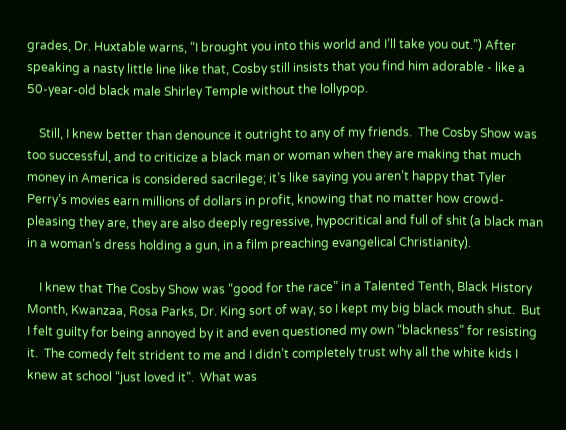grades, Dr. Huxtable warns, “I brought you into this world and I’ll take you out.”) After speaking a nasty little line like that, Cosby still insists that you find him adorable - like a 50-year-old black male Shirley Temple without the lollypop.

    Still, I knew better than denounce it outright to any of my friends.  The Cosby Show was too successful, and to criticize a black man or woman when they are making that much money in America is considered sacrilege; it’s like saying you aren’t happy that Tyler Perry’s movies earn millions of dollars in profit, knowing that no matter how crowd-pleasing they are, they are also deeply regressive, hypocritical and full of shit (a black man in a woman’s dress holding a gun, in a film preaching evangelical Christianity).

    I knew that The Cosby Show was “good for the race” in a Talented Tenth, Black History Month, Kwanzaa, Rosa Parks, Dr. King sort of way, so I kept my big black mouth shut.  But I felt guilty for being annoyed by it and even questioned my own “blackness” for resisting it.  The comedy felt strident to me and I didn’t completely trust why all the white kids I knew at school “just loved it”.  What was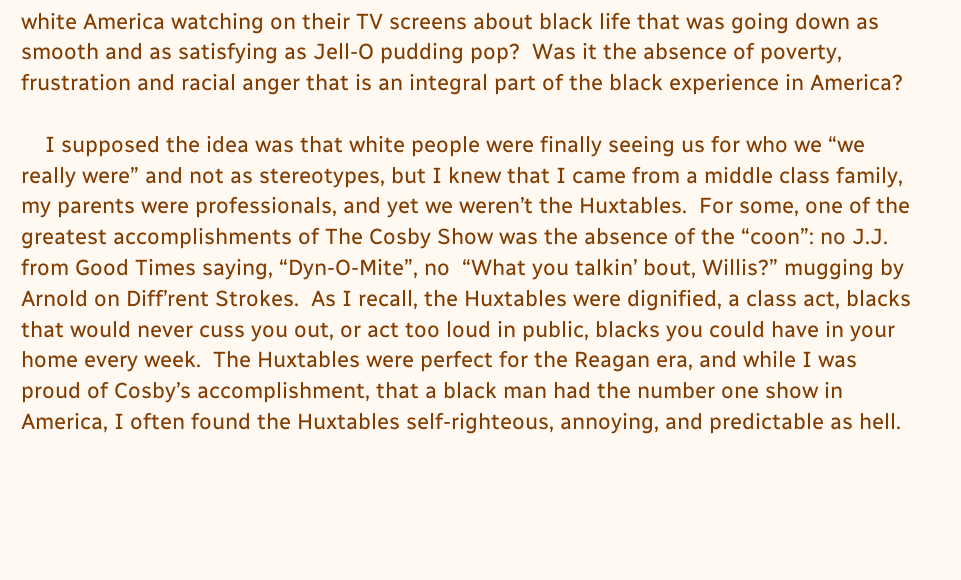white America watching on their TV screens about black life that was going down as smooth and as satisfying as Jell-O pudding pop?  Was it the absence of poverty, frustration and racial anger that is an integral part of the black experience in America?

    I supposed the idea was that white people were finally seeing us for who we “we really were” and not as stereotypes, but I knew that I came from a middle class family, my parents were professionals, and yet we weren’t the Huxtables.  For some, one of the greatest accomplishments of The Cosby Show was the absence of the “coon”: no J.J. from Good Times saying, “Dyn-O-Mite”, no  “What you talkin’ bout, Willis?” mugging by Arnold on Diff’rent Strokes.  As I recall, the Huxtables were dignified, a class act, blacks that would never cuss you out, or act too loud in public, blacks you could have in your home every week.  The Huxtables were perfect for the Reagan era, and while I was proud of Cosby’s accomplishment, that a black man had the number one show in America, I often found the Huxtables self-righteous, annoying, and predictable as hell.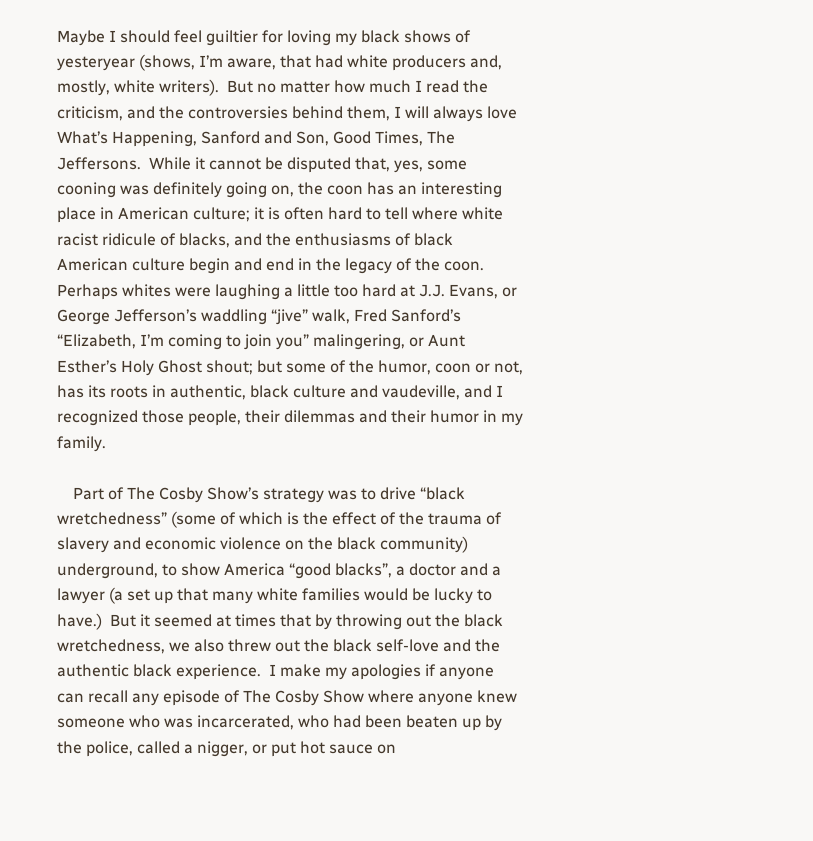Maybe I should feel guiltier for loving my black shows of yesteryear (shows, I’m aware, that had white producers and, mostly, white writers).  But no matter how much I read the criticism, and the controversies behind them, I will always love What’s Happening, Sanford and Son, Good Times, The Jeffersons.  While it cannot be disputed that, yes, some cooning was definitely going on, the coon has an interesting place in American culture; it is often hard to tell where white racist ridicule of blacks, and the enthusiasms of black American culture begin and end in the legacy of the coon.  Perhaps whites were laughing a little too hard at J.J. Evans, or George Jefferson’s waddling “jive” walk, Fred Sanford’s “Elizabeth, I’m coming to join you” malingering, or Aunt Esther’s Holy Ghost shout; but some of the humor, coon or not, has its roots in authentic, black culture and vaudeville, and I recognized those people, their dilemmas and their humor in my family.

    Part of The Cosby Show’s strategy was to drive “black wretchedness” (some of which is the effect of the trauma of slavery and economic violence on the black community) underground, to show America “good blacks”, a doctor and a lawyer (a set up that many white families would be lucky to have.)  But it seemed at times that by throwing out the black wretchedness, we also threw out the black self-love and the authentic black experience.  I make my apologies if anyone can recall any episode of The Cosby Show where anyone knew someone who was incarcerated, who had been beaten up by the police, called a nigger, or put hot sauce on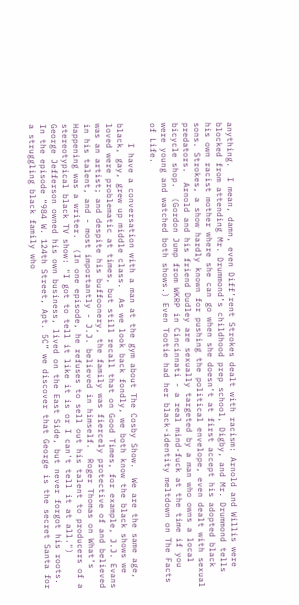anything.  I mean, damn, even Diff’rent Strokes dealt with racism: Arnold and Willis were blocked from attending Mr. Drummond’s childhood prep school, Digby, and Mr. Drummond tells his own racist mother where she can go when she doesn’t at first accept his adopted black sons. Strokes, a show hardly known for pushing the political envelope, even dealt with sexual predators.  Arnold and his friend Dudley are sexually targeted by a man who owns a local bicycle shop.  (Gordon Jump from WKRP in Cincinnati - a real mind-fuck at the time if you were young and watched both shows.) Even Tootie had her black-identity meltdown on The Facts of Life.

    I have a conversation with a man at the gym about The Cosby Show.  We are the same age, black, gay, grew up middle class.  As we look back fondly, we both know the black shows we loved were problematic at times, but still recall that on Good Times, for example, J.J. Evans was an artist; and despite his buffoonery, the family was fiercely protective of and believed in his talent, and - most importantly - J.J. believed in himself.  Roger Thomas on What’s Happening was a writer.  (In one episode, he refuses to sell out his talent to producers of a stereotypical black TV show: "I got to tell it like it is or I can't tell it at all.")  George Jefferson owned his own business, lived on the East Side, but never forgot his roots. In the episode “984 W. 124th Street, Apt. 5C” we discover that George is the secret Santa for a struggling black family who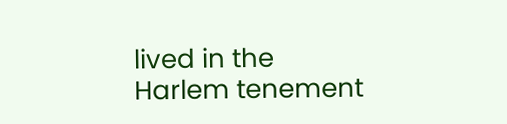lived in the Harlem tenement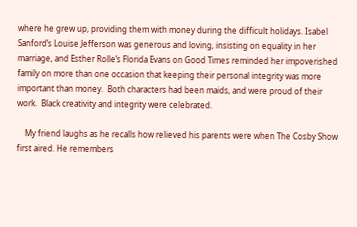where he grew up, providing them with money during the difficult holidays. Isabel Sanford’s Louise Jefferson was generous and loving, insisting on equality in her marriage, and Esther Rolle’s Florida Evans on Good Times reminded her impoverished family on more than one occasion that keeping their personal integrity was more important than money.  Both characters had been maids, and were proud of their work.  Black creativity and integrity were celebrated.

    My friend laughs as he recalls how relieved his parents were when The Cosby Show first aired. He remembers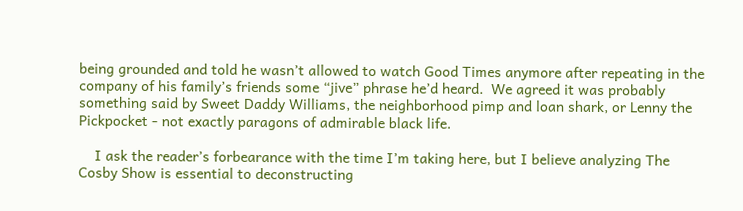being grounded and told he wasn’t allowed to watch Good Times anymore after repeating in the company of his family’s friends some “jive” phrase he’d heard.  We agreed it was probably something said by Sweet Daddy Williams, the neighborhood pimp and loan shark, or Lenny the Pickpocket - not exactly paragons of admirable black life.

    I ask the reader’s forbearance with the time I’m taking here, but I believe analyzing The Cosby Show is essential to deconstructing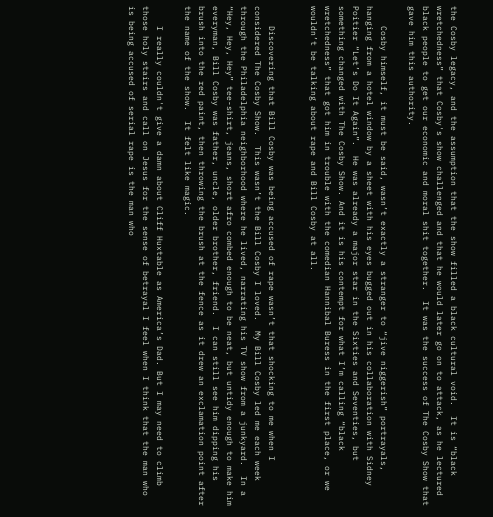the Cosby legacy, and the assumption that the show filled a black cultural void.  It is “black wretchedness” that Cosby's show challenged and that he would later go on to attack, as he lectured black people to get our economic and moral shit together.  It was the success of The Cosby Show that gave him this authority.

    Cosby himself, it must be said, wasn’t exactly a stranger to “jive niggerish” portrayals, hanging from a hotel window by a sheet with his eyes bugged out in his collaboration with Sidney Poitier “Let’s Do It Again”.  He was already a major star in the Sixties and Seventies, but something changed with The Cosby Show. And it is his contempt for what I’m calling “black wretchedness” that got him in trouble with the comedian Hannibal Buress in the first place, or we wouldn’t be talking about rape and Bill Cosby at all.


    Discovering that Bill Cosby was being accused of rape wasn’t that shocking to me when I considered The Cosby Show.  This wasn’t the Bill Cosby I loved.  My Bill Cosby led me each week through the Philadelphia neighborhood where he lived, narrating his TV show from a junkyard.  In a “Hey, Hey, Hey” tee-shirt, jeans, short afro combed enough to be neat, but untidy enough to make him everyman, Bill Cosby was father, uncle, older brother, friend.  I can still see him dipping his brush into the red paint, then throwing the brush at the fence as it drew an exclamation point after the name of the show.  It felt like magic.

    I really couldn't give a damn about Cliff Huxtable as America’s Dad. But I may need to climb those holy stairs and call on Jesus for the sense of betrayal I feel when I think that the man who is being accused of serial rape is the man who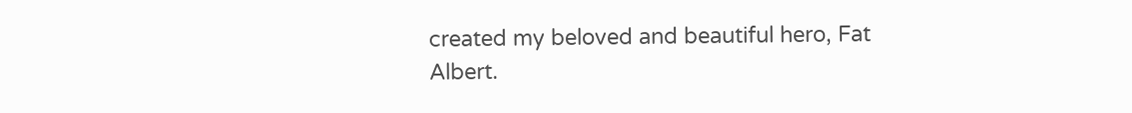created my beloved and beautiful hero, Fat Albert.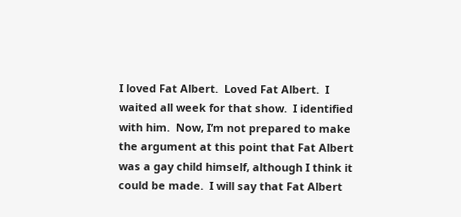I loved Fat Albert.  Loved Fat Albert.  I waited all week for that show.  I identified with him.  Now, I’m not prepared to make the argument at this point that Fat Albert was a gay child himself, although I think it could be made.  I will say that Fat Albert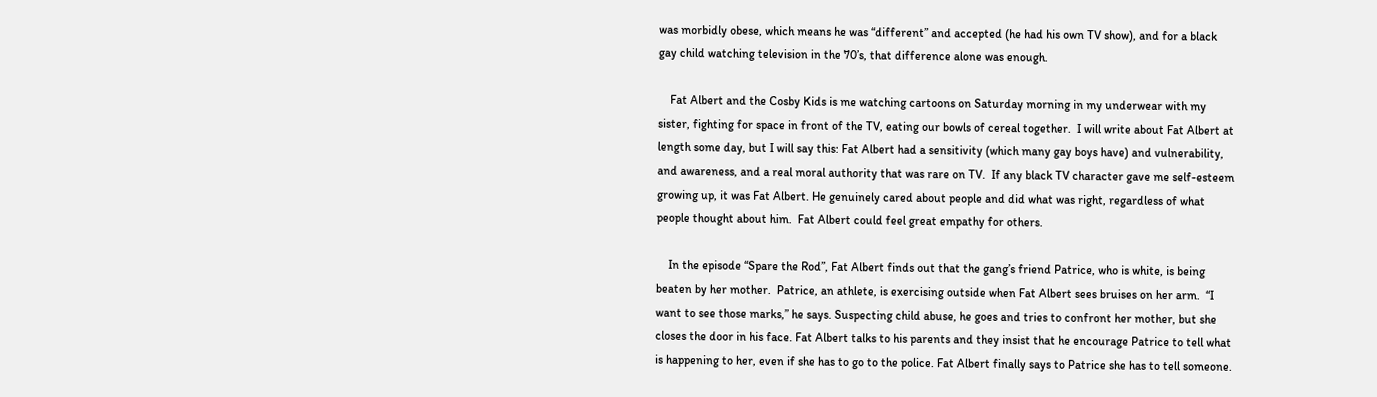was morbidly obese, which means he was “different” and accepted (he had his own TV show), and for a black gay child watching television in the 70’s, that difference alone was enough.

    Fat Albert and the Cosby Kids is me watching cartoons on Saturday morning in my underwear with my sister, fighting for space in front of the TV, eating our bowls of cereal together.  I will write about Fat Albert at length some day, but I will say this: Fat Albert had a sensitivity (which many gay boys have) and vulnerability, and awareness, and a real moral authority that was rare on TV.  If any black TV character gave me self-esteem growing up, it was Fat Albert. He genuinely cared about people and did what was right, regardless of what people thought about him.  Fat Albert could feel great empathy for others.

    In the episode “Spare the Rod”, Fat Albert finds out that the gang’s friend Patrice, who is white, is being beaten by her mother.  Patrice, an athlete, is exercising outside when Fat Albert sees bruises on her arm.  “I want to see those marks,” he says. Suspecting child abuse, he goes and tries to confront her mother, but she closes the door in his face. Fat Albert talks to his parents and they insist that he encourage Patrice to tell what is happening to her, even if she has to go to the police. Fat Albert finally says to Patrice she has to tell someone.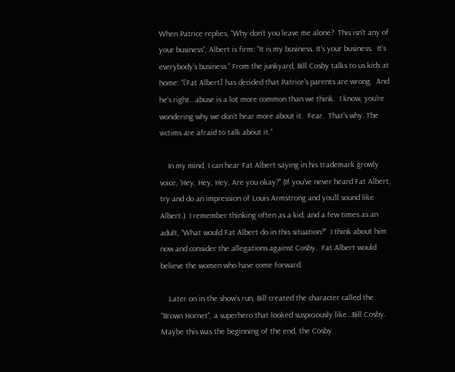When Patrice replies, “Why don’t you leave me alone?  This isn’t any of your business”, Albert is firm: ”It is my business. It’s your business.  It’s everybody’s business.” From the junkyard, Bill Cosby talks to us kids at home: “[Fat Albert] has decided that Patrice’s parents are wrong.  And he’s right...abuse is a lot more common than we think.  I know, you’re wondering why we don’t hear more about it.  Fear.  That’s why. The victims are afraid to talk about it.”

    In my mind, I can hear Fat Albert saying in his trademark growly voice, ‘Hey, Hey, Hey, Are you okay?” (If you’ve never heard Fat Albert, try and do an impression of Louis Armstrong and you’ll sound like Albert.)  I remember thinking often as a kid, and a few times as an adult, “What would Fat Albert do in this situation?”  I think about him now and consider the allegations against Cosby.  Fat Albert would believe the women who have come forward.

    Later on in the show’s run, Bill created the character called the “Brown Hornet”, a superhero that looked suspiciously like…Bill Cosby.  Maybe this was the beginning of the end, the Cosby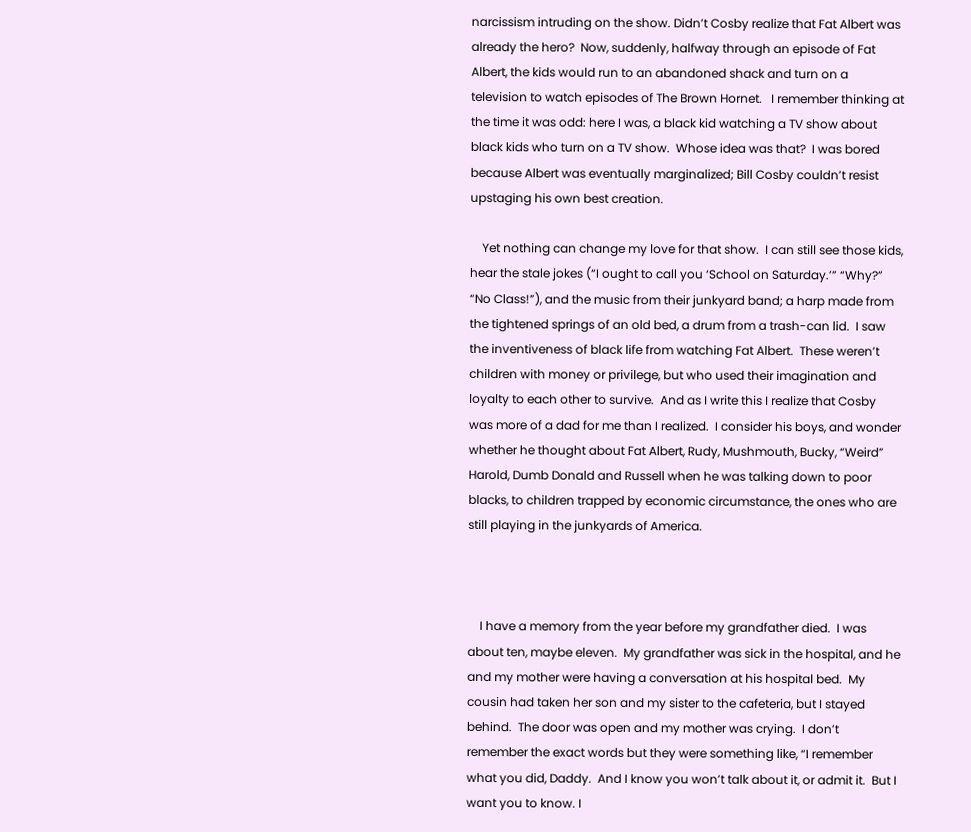narcissism intruding on the show. Didn’t Cosby realize that Fat Albert was already the hero?  Now, suddenly, halfway through an episode of Fat Albert, the kids would run to an abandoned shack and turn on a television to watch episodes of The Brown Hornet.   I remember thinking at the time it was odd: here I was, a black kid watching a TV show about black kids who turn on a TV show.  Whose idea was that?  I was bored because Albert was eventually marginalized; Bill Cosby couldn’t resist upstaging his own best creation.

    Yet nothing can change my love for that show.  I can still see those kids, hear the stale jokes (“I ought to call you ‘School on Saturday.’” “Why?” “No Class!”), and the music from their junkyard band; a harp made from the tightened springs of an old bed, a drum from a trash-can lid.  I saw the inventiveness of black life from watching Fat Albert.  These weren’t children with money or privilege, but who used their imagination and loyalty to each other to survive.  And as I write this I realize that Cosby was more of a dad for me than I realized.  I consider his boys, and wonder whether he thought about Fat Albert, Rudy, Mushmouth, Bucky, “Weird” Harold, Dumb Donald and Russell when he was talking down to poor blacks, to children trapped by economic circumstance, the ones who are still playing in the junkyards of America.



    I have a memory from the year before my grandfather died.  I was about ten, maybe eleven.  My grandfather was sick in the hospital, and he and my mother were having a conversation at his hospital bed.  My cousin had taken her son and my sister to the cafeteria, but I stayed behind.  The door was open and my mother was crying.  I don’t remember the exact words but they were something like, “I remember what you did, Daddy.  And I know you won’t talk about it, or admit it.  But I want you to know. I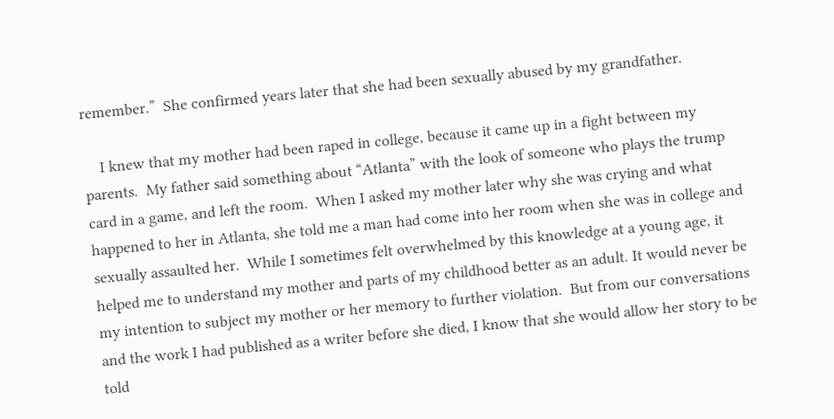remember.”  She confirmed years later that she had been sexually abused by my grandfather.

    I knew that my mother had been raped in college, because it came up in a fight between my parents.  My father said something about “Atlanta” with the look of someone who plays the trump card in a game, and left the room.  When I asked my mother later why she was crying and what happened to her in Atlanta, she told me a man had come into her room when she was in college and sexually assaulted her.  While I sometimes felt overwhelmed by this knowledge at a young age, it helped me to understand my mother and parts of my childhood better as an adult. It would never be my intention to subject my mother or her memory to further violation.  But from our conversations and the work I had published as a writer before she died, I know that she would allow her story to be told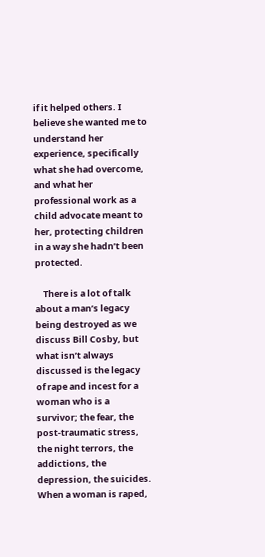if it helped others. I believe she wanted me to understand her experience, specifically what she had overcome, and what her professional work as a child advocate meant to her, protecting children in a way she hadn’t been protected.

    There is a lot of talk about a man’s legacy being destroyed as we discuss Bill Cosby, but what isn’t always discussed is the legacy of rape and incest for a woman who is a survivor; the fear, the post-traumatic stress, the night terrors, the addictions, the depression, the suicides.  When a woman is raped,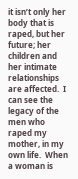it isn’t only her body that is raped, but her future; her children and her intimate relationships are affected.  I can see the legacy of the men who raped my mother, in my own life.  When a woman is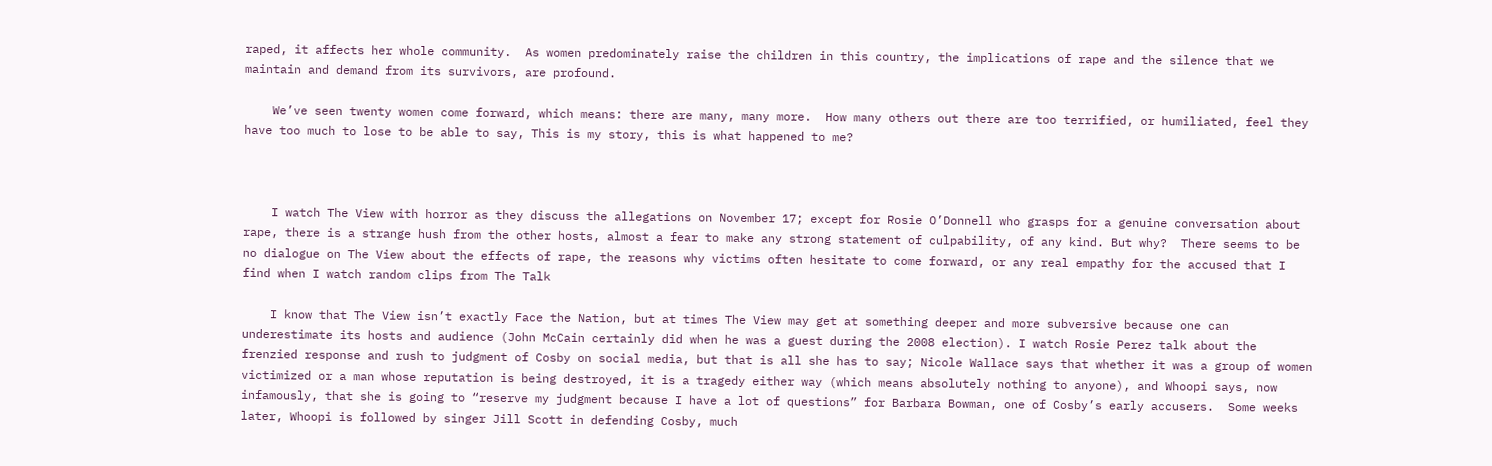raped, it affects her whole community.  As women predominately raise the children in this country, the implications of rape and the silence that we maintain and demand from its survivors, are profound.

    We’ve seen twenty women come forward, which means: there are many, many more.  How many others out there are too terrified, or humiliated, feel they have too much to lose to be able to say, This is my story, this is what happened to me?



    I watch The View with horror as they discuss the allegations on November 17; except for Rosie O’Donnell who grasps for a genuine conversation about rape, there is a strange hush from the other hosts, almost a fear to make any strong statement of culpability, of any kind. But why?  There seems to be no dialogue on The View about the effects of rape, the reasons why victims often hesitate to come forward, or any real empathy for the accused that I find when I watch random clips from The Talk

    I know that The View isn’t exactly Face the Nation, but at times The View may get at something deeper and more subversive because one can underestimate its hosts and audience (John McCain certainly did when he was a guest during the 2008 election). I watch Rosie Perez talk about the frenzied response and rush to judgment of Cosby on social media, but that is all she has to say; Nicole Wallace says that whether it was a group of women victimized or a man whose reputation is being destroyed, it is a tragedy either way (which means absolutely nothing to anyone), and Whoopi says, now infamously, that she is going to “reserve my judgment because I have a lot of questions” for Barbara Bowman, one of Cosby’s early accusers.  Some weeks later, Whoopi is followed by singer Jill Scott in defending Cosby, much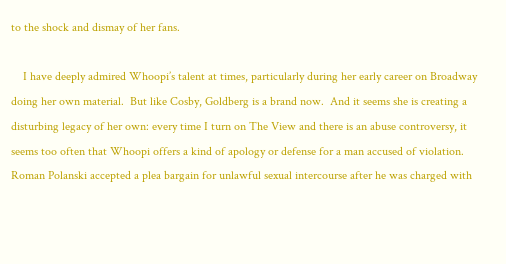to the shock and dismay of her fans.

    I have deeply admired Whoopi’s talent at times, particularly during her early career on Broadway doing her own material.  But like Cosby, Goldberg is a brand now.  And it seems she is creating a disturbing legacy of her own: every time I turn on The View and there is an abuse controversy, it seems too often that Whoopi offers a kind of apology or defense for a man accused of violation. Roman Polanski accepted a plea bargain for unlawful sexual intercourse after he was charged with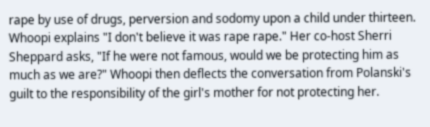rape by use of drugs, perversion and sodomy upon a child under thirteen.  Whoopi explains "I don't believe it was rape rape." Her co-host Sherri Sheppard asks, "If he were not famous, would we be protecting him as much as we are?" Whoopi then deflects the conversation from Polanski's guilt to the responsibility of the girl's mother for not protecting her.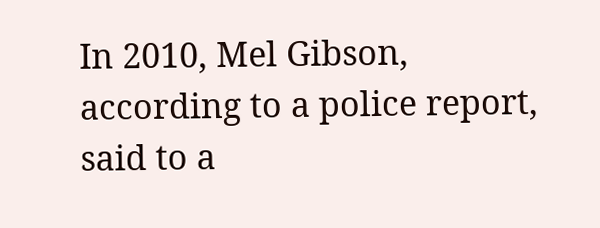In 2010, Mel Gibson, according to a police report, said to a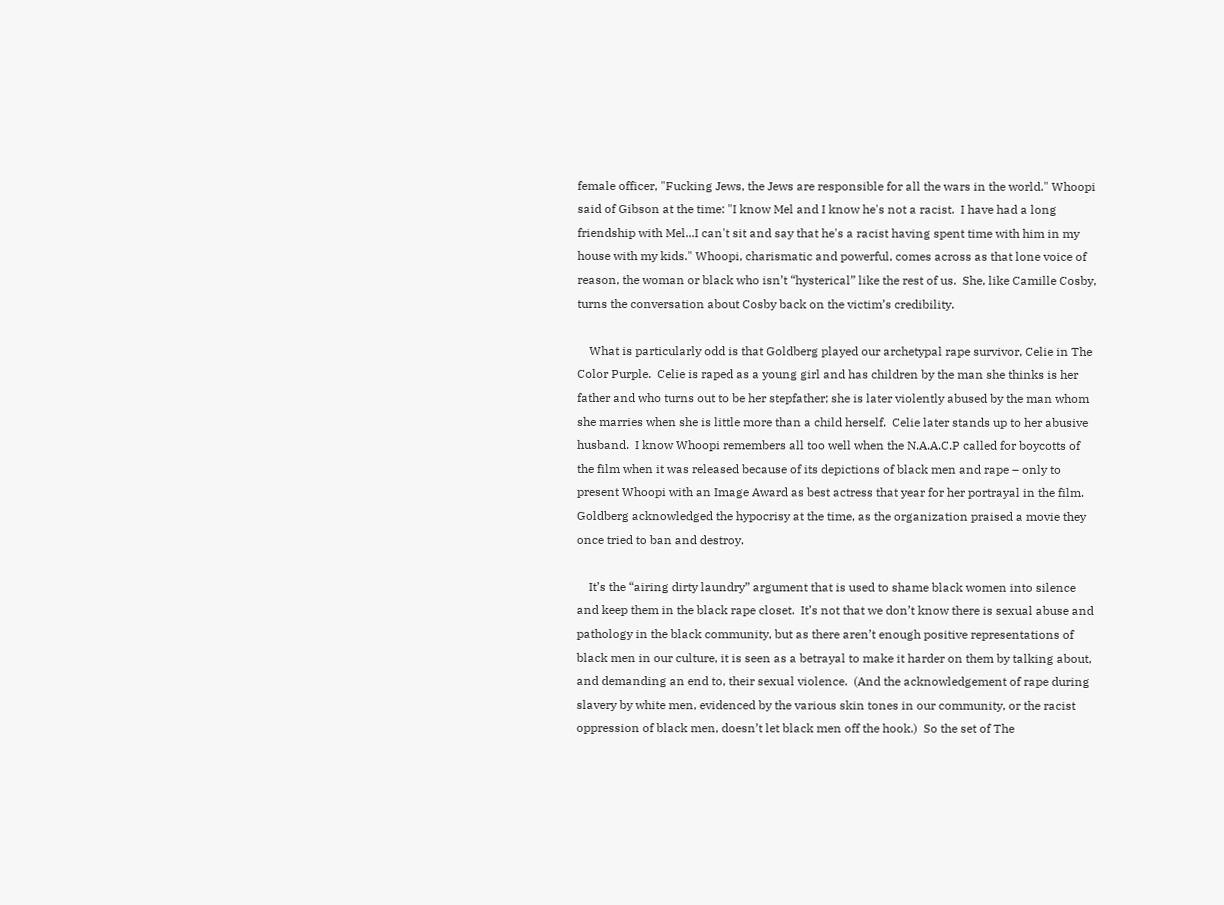female officer, "Fucking Jews, the Jews are responsible for all the wars in the world." Whoopi said of Gibson at the time: "I know Mel and I know he's not a racist.  I have had a long friendship with Mel...I can't sit and say that he's a racist having spent time with him in my house with my kids." Whoopi, charismatic and powerful, comes across as that lone voice of reason, the woman or black who isn’t “hysterical” like the rest of us.  She, like Camille Cosby, turns the conversation about Cosby back on the victim’s credibility.

    What is particularly odd is that Goldberg played our archetypal rape survivor, Celie in The Color Purple.  Celie is raped as a young girl and has children by the man she thinks is her father and who turns out to be her stepfather; she is later violently abused by the man whom she marries when she is little more than a child herself.  Celie later stands up to her abusive husband.  I know Whoopi remembers all too well when the N.A.A.C.P called for boycotts of the film when it was released because of its depictions of black men and rape – only to present Whoopi with an Image Award as best actress that year for her portrayal in the film.  Goldberg acknowledged the hypocrisy at the time, as the organization praised a movie they once tried to ban and destroy.

    It’s the “airing dirty laundry” argument that is used to shame black women into silence and keep them in the black rape closet.  It’s not that we don’t know there is sexual abuse and pathology in the black community, but as there aren’t enough positive representations of black men in our culture, it is seen as a betrayal to make it harder on them by talking about, and demanding an end to, their sexual violence.  (And the acknowledgement of rape during slavery by white men, evidenced by the various skin tones in our community, or the racist oppression of black men, doesn’t let black men off the hook.)  So the set of The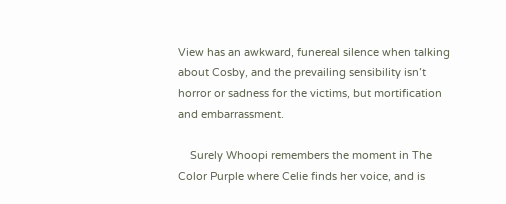View has an awkward, funereal silence when talking about Cosby, and the prevailing sensibility isn’t horror or sadness for the victims, but mortification and embarrassment.

    Surely Whoopi remembers the moment in The Color Purple where Celie finds her voice, and is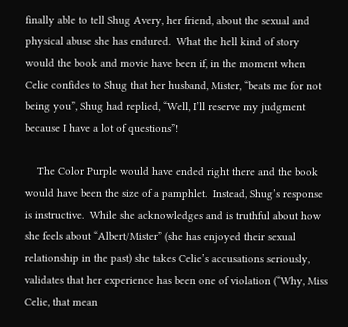finally able to tell Shug Avery, her friend, about the sexual and physical abuse she has endured.  What the hell kind of story would the book and movie have been if, in the moment when Celie confides to Shug that her husband, Mister, “beats me for not being you”, Shug had replied, “Well, I’ll reserve my judgment because I have a lot of questions”!

    The Color Purple would have ended right there and the book would have been the size of a pamphlet.  Instead, Shug’s response is instructive.  While she acknowledges and is truthful about how she feels about “Albert/Mister” (she has enjoyed their sexual relationship in the past) she takes Celie’s accusations seriously, validates that her experience has been one of violation (“Why, Miss Celie, that mean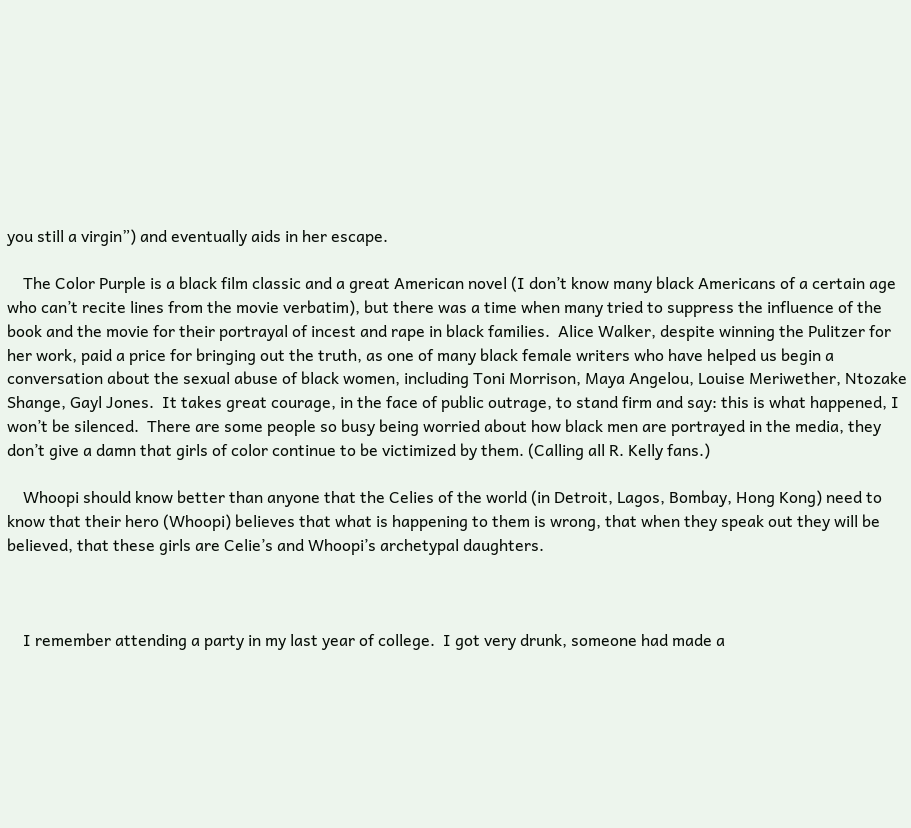you still a virgin”) and eventually aids in her escape.

    The Color Purple is a black film classic and a great American novel (I don’t know many black Americans of a certain age who can’t recite lines from the movie verbatim), but there was a time when many tried to suppress the influence of the book and the movie for their portrayal of incest and rape in black families.  Alice Walker, despite winning the Pulitzer for her work, paid a price for bringing out the truth, as one of many black female writers who have helped us begin a conversation about the sexual abuse of black women, including Toni Morrison, Maya Angelou, Louise Meriwether, Ntozake Shange, Gayl Jones.  It takes great courage, in the face of public outrage, to stand firm and say: this is what happened, I won’t be silenced.  There are some people so busy being worried about how black men are portrayed in the media, they don’t give a damn that girls of color continue to be victimized by them. (Calling all R. Kelly fans.)

    Whoopi should know better than anyone that the Celies of the world (in Detroit, Lagos, Bombay, Hong Kong) need to know that their hero (Whoopi) believes that what is happening to them is wrong, that when they speak out they will be believed, that these girls are Celie’s and Whoopi’s archetypal daughters.



    I remember attending a party in my last year of college.  I got very drunk, someone had made a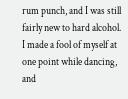rum punch, and I was still fairly new to hard alcohol. I made a fool of myself at one point while dancing, and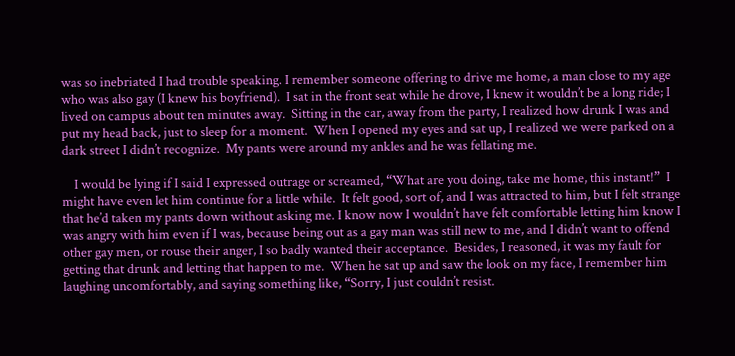was so inebriated I had trouble speaking. I remember someone offering to drive me home, a man close to my age who was also gay (I knew his boyfriend).  I sat in the front seat while he drove, I knew it wouldn’t be a long ride; I lived on campus about ten minutes away.  Sitting in the car, away from the party, I realized how drunk I was and put my head back, just to sleep for a moment.  When I opened my eyes and sat up, I realized we were parked on a dark street I didn’t recognize.  My pants were around my ankles and he was fellating me.

    I would be lying if I said I expressed outrage or screamed, “What are you doing, take me home, this instant!”  I might have even let him continue for a little while.  It felt good, sort of, and I was attracted to him, but I felt strange that he’d taken my pants down without asking me. I know now I wouldn’t have felt comfortable letting him know I was angry with him even if I was, because being out as a gay man was still new to me, and I didn’t want to offend other gay men, or rouse their anger, I so badly wanted their acceptance.  Besides, I reasoned, it was my fault for getting that drunk and letting that happen to me.  When he sat up and saw the look on my face, I remember him laughing uncomfortably, and saying something like, “Sorry, I just couldn’t resist.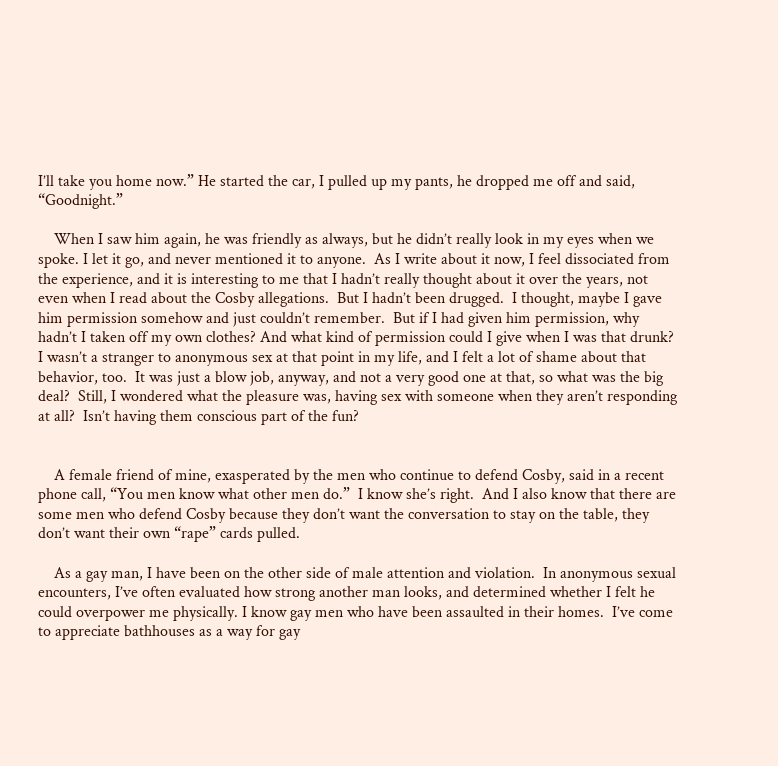I’ll take you home now.” He started the car, I pulled up my pants, he dropped me off and said, “Goodnight.”

    When I saw him again, he was friendly as always, but he didn’t really look in my eyes when we spoke. I let it go, and never mentioned it to anyone.  As I write about it now, I feel dissociated from the experience, and it is interesting to me that I hadn’t really thought about it over the years, not even when I read about the Cosby allegations.  But I hadn’t been drugged.  I thought, maybe I gave him permission somehow and just couldn’t remember.  But if I had given him permission, why hadn’t I taken off my own clothes? And what kind of permission could I give when I was that drunk?  I wasn’t a stranger to anonymous sex at that point in my life, and I felt a lot of shame about that behavior, too.  It was just a blow job, anyway, and not a very good one at that, so what was the big deal?  Still, I wondered what the pleasure was, having sex with someone when they aren’t responding at all?  Isn’t having them conscious part of the fun?


    A female friend of mine, exasperated by the men who continue to defend Cosby, said in a recent phone call, “You men know what other men do.”  I know she’s right.  And I also know that there are some men who defend Cosby because they don’t want the conversation to stay on the table, they don’t want their own “rape” cards pulled.

    As a gay man, I have been on the other side of male attention and violation.  In anonymous sexual encounters, I’ve often evaluated how strong another man looks, and determined whether I felt he could overpower me physically. I know gay men who have been assaulted in their homes.  I’ve come to appreciate bathhouses as a way for gay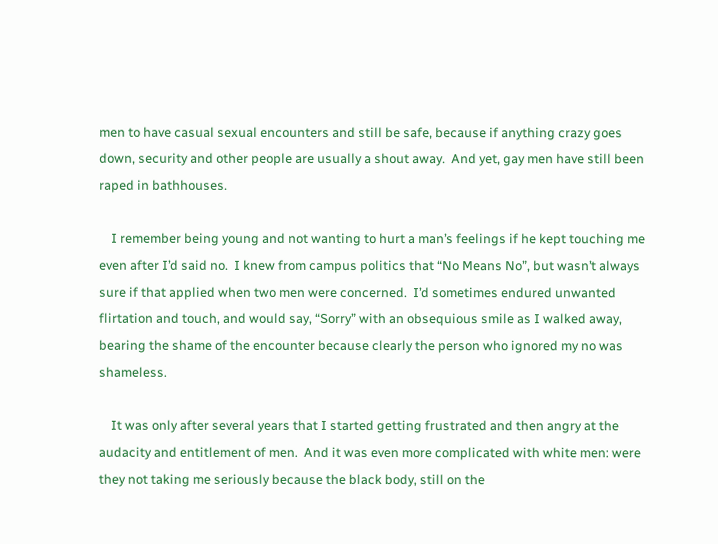men to have casual sexual encounters and still be safe, because if anything crazy goes down, security and other people are usually a shout away.  And yet, gay men have still been raped in bathhouses.

    I remember being young and not wanting to hurt a man’s feelings if he kept touching me even after I’d said no.  I knew from campus politics that “No Means No”, but wasn’t always sure if that applied when two men were concerned.  I’d sometimes endured unwanted flirtation and touch, and would say, “Sorry” with an obsequious smile as I walked away, bearing the shame of the encounter because clearly the person who ignored my no was shameless.

    It was only after several years that I started getting frustrated and then angry at the audacity and entitlement of men.  And it was even more complicated with white men: were they not taking me seriously because the black body, still on the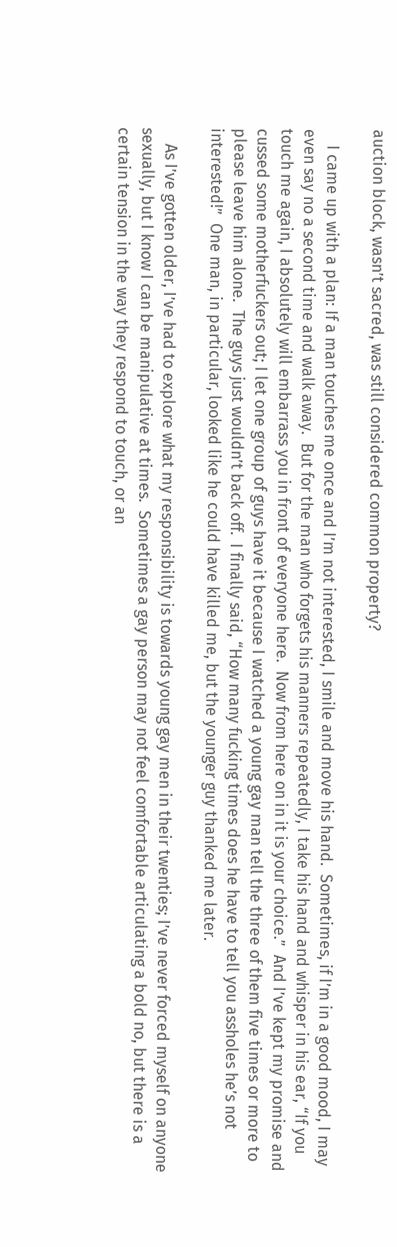auction block, wasn’t sacred, was still considered common property?

    I came up with a plan: If a man touches me once and I’m not interested, I smile and move his hand.  Sometimes, if I’m in a good mood, I may even say no a second time and walk away.  But for the man who forgets his manners repeatedly, I take his hand and whisper in his ear, “If you touch me again, I absolutely will embarrass you in front of everyone here.  Now from here on in it is your choice.”  And I’ve kept my promise and cussed some motherfuckers out; I let one group of guys have it because I watched a young gay man tell the three of them five times or more to please leave him alone.  The guys just wouldn’t back off.  I finally said, “How many fucking times does he have to tell you assholes he’s not interested!”  One man, in particular, looked like he could have killed me, but the younger guy thanked me later.

    As I’ve gotten older, I’ve had to explore what my responsibility is towards young gay men in their twenties; I’ve never forced myself on anyone sexually, but I know I can be manipulative at times.  Sometimes a gay person may not feel comfortable articulating a bold no, but there is a certain tension in the way they respond to touch, or an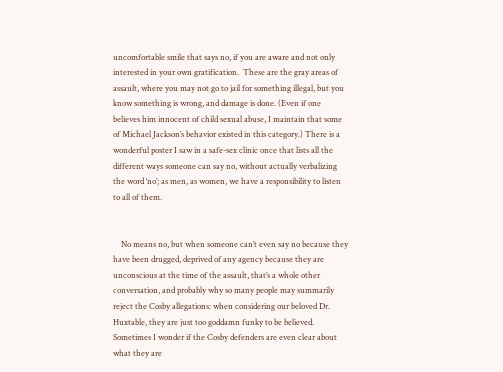uncomfortable smile that says no, if you are aware and not only interested in your own gratification.  These are the gray areas of assault, where you may not go to jail for something illegal, but you know something is wrong, and damage is done. (Even if one believes him innocent of child sexual abuse, I maintain that some of Michael Jackson’s behavior existed in this category.) There is a wonderful poster I saw in a safe-sex clinic once that lists all the different ways someone can say no, without actually verbalizing the word ‘no’; as men, as women, we have a responsibility to listen to all of them.


    No means no, but when someone can’t even say no because they have been drugged, deprived of any agency because they are unconscious at the time of the assault, that’s a whole other conversation, and probably why so many people may summarily reject the Cosby allegations: when considering our beloved Dr. Huxtable, they are just too goddamn funky to be believed.  Sometimes I wonder if the Cosby defenders are even clear about what they are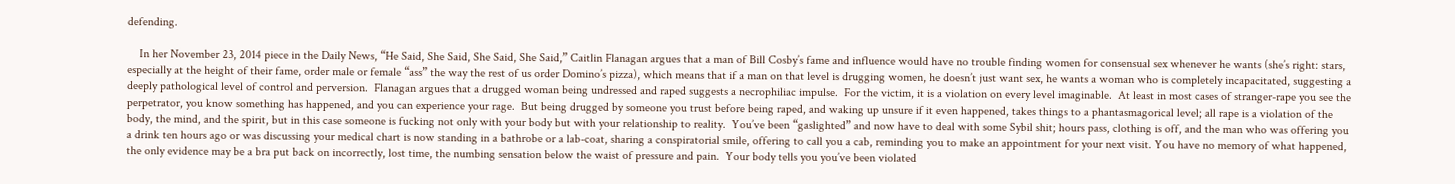defending.

    In her November 23, 2014 piece in the Daily News, “He Said, She Said, She Said, She Said,” Caitlin Flanagan argues that a man of Bill Cosby’s fame and influence would have no trouble finding women for consensual sex whenever he wants (she’s right: stars, especially at the height of their fame, order male or female “ass” the way the rest of us order Domino’s pizza), which means that if a man on that level is drugging women, he doesn’t just want sex, he wants a woman who is completely incapacitated, suggesting a deeply pathological level of control and perversion.  Flanagan argues that a drugged woman being undressed and raped suggests a necrophiliac impulse.  For the victim, it is a violation on every level imaginable.  At least in most cases of stranger-rape you see the perpetrator, you know something has happened, and you can experience your rage.  But being drugged by someone you trust before being raped, and waking up unsure if it even happened, takes things to a phantasmagorical level; all rape is a violation of the body, the mind, and the spirit, but in this case someone is fucking not only with your body but with your relationship to reality.  You’ve been “gaslighted” and now have to deal with some Sybil shit; hours pass, clothing is off, and the man who was offering you a drink ten hours ago or was discussing your medical chart is now standing in a bathrobe or a lab-coat, sharing a conspiratorial smile, offering to call you a cab, reminding you to make an appointment for your next visit. You have no memory of what happened, the only evidence may be a bra put back on incorrectly, lost time, the numbing sensation below the waist of pressure and pain.  Your body tells you you’ve been violated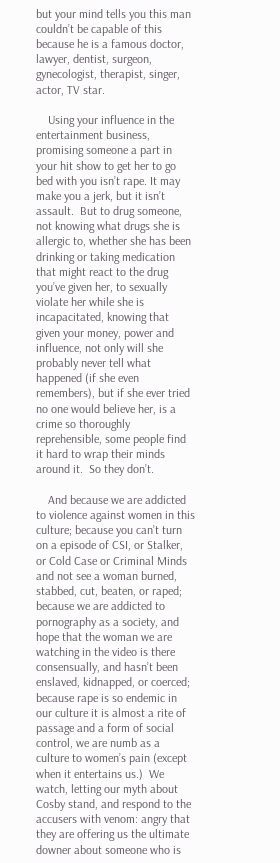but your mind tells you this man couldn’t be capable of this because he is a famous doctor, lawyer, dentist, surgeon, gynecologist, therapist, singer, actor, TV star.

    Using your influence in the entertainment business, promising someone a part in your hit show to get her to go bed with you isn’t rape. It may make you a jerk, but it isn’t assault.  But to drug someone, not knowing what drugs she is allergic to, whether she has been drinking or taking medication that might react to the drug you’ve given her, to sexually violate her while she is incapacitated, knowing that given your money, power and influence, not only will she probably never tell what happened (if she even remembers), but if she ever tried no one would believe her, is a crime so thoroughly reprehensible, some people find it hard to wrap their minds around it.  So they don’t.

    And because we are addicted to violence against women in this culture; because you can’t turn on a episode of CSI, or Stalker, or Cold Case or Criminal Minds and not see a woman burned, stabbed, cut, beaten, or raped; because we are addicted to pornography as a society, and hope that the woman we are watching in the video is there consensually, and hasn’t been enslaved, kidnapped, or coerced; because rape is so endemic in our culture it is almost a rite of passage and a form of social control, we are numb as a culture to women’s pain (except when it entertains us.)  We watch, letting our myth about Cosby stand, and respond to the accusers with venom: angry that they are offering us the ultimate downer about someone who is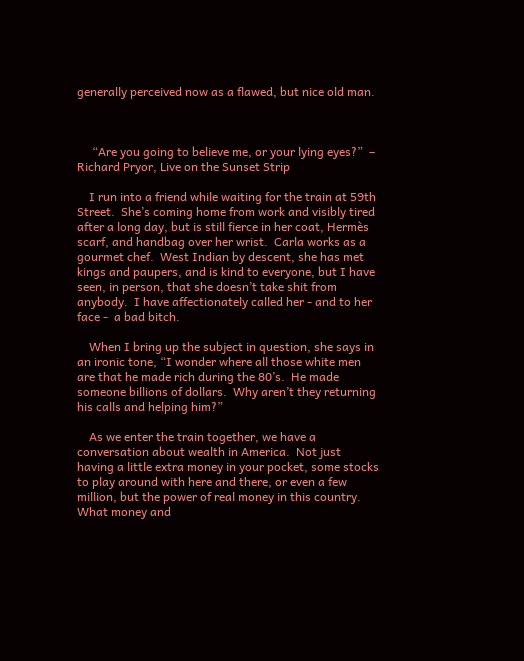generally perceived now as a flawed, but nice old man.



     “Are you going to believe me, or your lying eyes?”  – Richard Pryor, Live on the Sunset Strip

    I run into a friend while waiting for the train at 59th Street.  She’s coming home from work and visibly tired after a long day, but is still fierce in her coat, Hermès scarf, and handbag over her wrist.  Carla works as a gourmet chef.  West Indian by descent, she has met kings and paupers, and is kind to everyone, but I have seen, in person, that she doesn’t take shit from anybody.  I have affectionately called her - and to her face -  a bad bitch.

    When I bring up the subject in question, she says in an ironic tone, “I wonder where all those white men are that he made rich during the 80’s.  He made someone billions of dollars.  Why aren’t they returning his calls and helping him?”

    As we enter the train together, we have a conversation about wealth in America.  Not just having a little extra money in your pocket, some stocks to play around with here and there, or even a few million, but the power of real money in this country.   What money and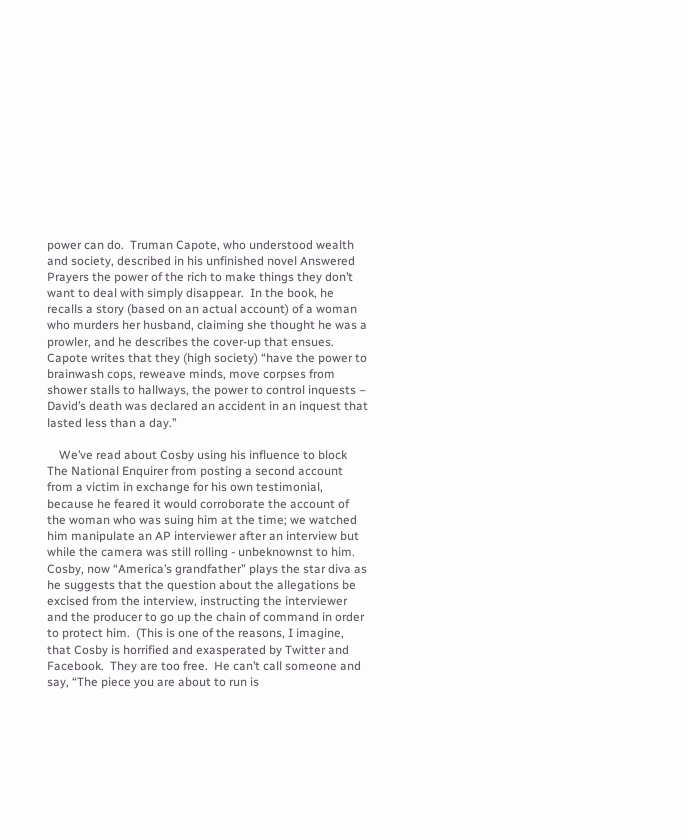power can do.  Truman Capote, who understood wealth and society, described in his unfinished novel Answered Prayers the power of the rich to make things they don’t want to deal with simply disappear.  In the book, he recalls a story (based on an actual account) of a woman who murders her husband, claiming she thought he was a prowler, and he describes the cover-up that ensues.  Capote writes that they (high society) “have the power to brainwash cops, reweave minds, move corpses from shower stalls to hallways, the power to control inquests – David’s death was declared an accident in an inquest that lasted less than a day.”

    We’ve read about Cosby using his influence to block The National Enquirer from posting a second account from a victim in exchange for his own testimonial, because he feared it would corroborate the account of the woman who was suing him at the time; we watched him manipulate an AP interviewer after an interview but while the camera was still rolling - unbeknownst to him.  Cosby, now “America’s grandfather” plays the star diva as he suggests that the question about the allegations be excised from the interview, instructing the interviewer and the producer to go up the chain of command in order to protect him.  (This is one of the reasons, I imagine, that Cosby is horrified and exasperated by Twitter and Facebook.  They are too free.  He can’t call someone and say, “The piece you are about to run is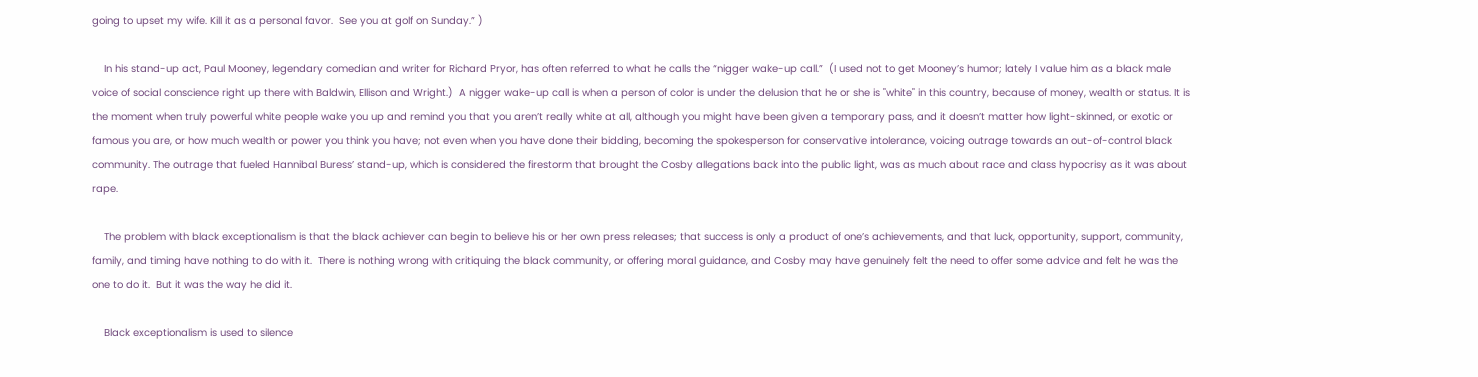going to upset my wife. Kill it as a personal favor.  See you at golf on Sunday.” )

    In his stand-up act, Paul Mooney, legendary comedian and writer for Richard Pryor, has often referred to what he calls the “nigger wake-up call.”  (I used not to get Mooney’s humor; lately I value him as a black male voice of social conscience right up there with Baldwin, Ellison and Wright.)  A nigger wake-up call is when a person of color is under the delusion that he or she is "white" in this country, because of money, wealth or status. It is the moment when truly powerful white people wake you up and remind you that you aren’t really white at all, although you might have been given a temporary pass, and it doesn’t matter how light-skinned, or exotic or famous you are, or how much wealth or power you think you have; not even when you have done their bidding, becoming the spokesperson for conservative intolerance, voicing outrage towards an out-of-control black community. The outrage that fueled Hannibal Buress’ stand-up, which is considered the firestorm that brought the Cosby allegations back into the public light, was as much about race and class hypocrisy as it was about rape.

    The problem with black exceptionalism is that the black achiever can begin to believe his or her own press releases; that success is only a product of one’s achievements, and that luck, opportunity, support, community, family, and timing have nothing to do with it.  There is nothing wrong with critiquing the black community, or offering moral guidance, and Cosby may have genuinely felt the need to offer some advice and felt he was the one to do it.  But it was the way he did it.

    Black exceptionalism is used to silence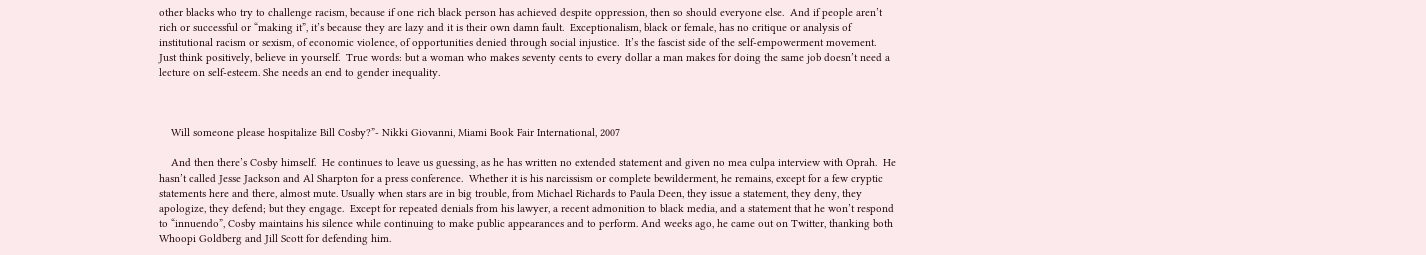other blacks who try to challenge racism, because if one rich black person has achieved despite oppression, then so should everyone else.  And if people aren’t rich or successful or “making it”, it’s because they are lazy and it is their own damn fault.  Exceptionalism, black or female, has no critique or analysis of institutional racism or sexism, of economic violence, of opportunities denied through social injustice.  It’s the fascist side of the self-empowerment movement.  Just think positively, believe in yourself.  True words: but a woman who makes seventy cents to every dollar a man makes for doing the same job doesn’t need a lecture on self-esteem. She needs an end to gender inequality.



    Will someone please hospitalize Bill Cosby?”- Nikki Giovanni, Miami Book Fair International, 2007

    And then there’s Cosby himself.  He continues to leave us guessing, as he has written no extended statement and given no mea culpa interview with Oprah.  He hasn’t called Jesse Jackson and Al Sharpton for a press conference.  Whether it is his narcissism or complete bewilderment, he remains, except for a few cryptic statements here and there, almost mute. Usually when stars are in big trouble, from Michael Richards to Paula Deen, they issue a statement, they deny, they apologize, they defend; but they engage.  Except for repeated denials from his lawyer, a recent admonition to black media, and a statement that he won’t respond to “innuendo”, Cosby maintains his silence while continuing to make public appearances and to perform. And weeks ago, he came out on Twitter, thanking both Whoopi Goldberg and Jill Scott for defending him.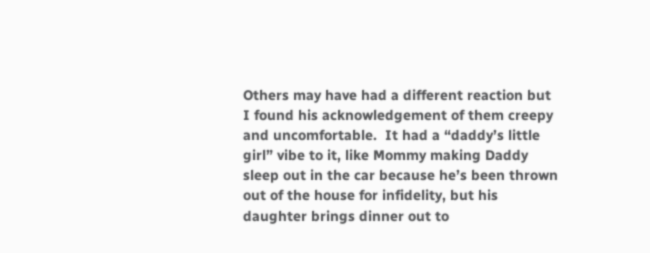Others may have had a different reaction but I found his acknowledgement of them creepy and uncomfortable.  It had a “daddy’s little girl” vibe to it, like Mommy making Daddy sleep out in the car because he’s been thrown out of the house for infidelity, but his daughter brings dinner out to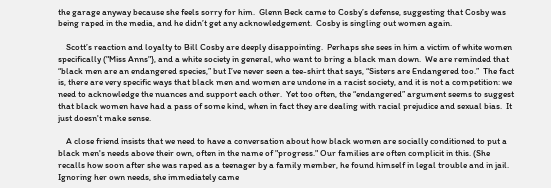the garage anyway because she feels sorry for him.  Glenn Beck came to Cosby’s defense, suggesting that Cosby was being raped in the media, and he didn’t get any acknowledgement.  Cosby is singling out women again.

    Scott’s reaction and loyalty to Bill Cosby are deeply disappointing.  Perhaps she sees in him a victim of white women specifically ("Miss Anns"}, and a white society in general, who want to bring a black man down.  We are reminded that “black men are an endangered species,” but I’ve never seen a tee-shirt that says, “Sisters are Endangered too.”  The fact is, there are very specific ways that black men and women are undone in a racist society, and it is not a competition: we need to acknowledge the nuances and support each other.  Yet too often, the “endangered” argument seems to suggest that black women have had a pass of some kind, when in fact they are dealing with racial prejudice and sexual bias.  It just doesn't make sense.

    A close friend insists that we need to have a conversation about how black women are socially conditioned to put a black men's needs above their own, often in the name of "progress." Our families are often complicit in this. (She recalls how soon after she was raped as a teenager by a family member, he found himself in legal trouble and in jail. Ignoring her own needs, she immediately came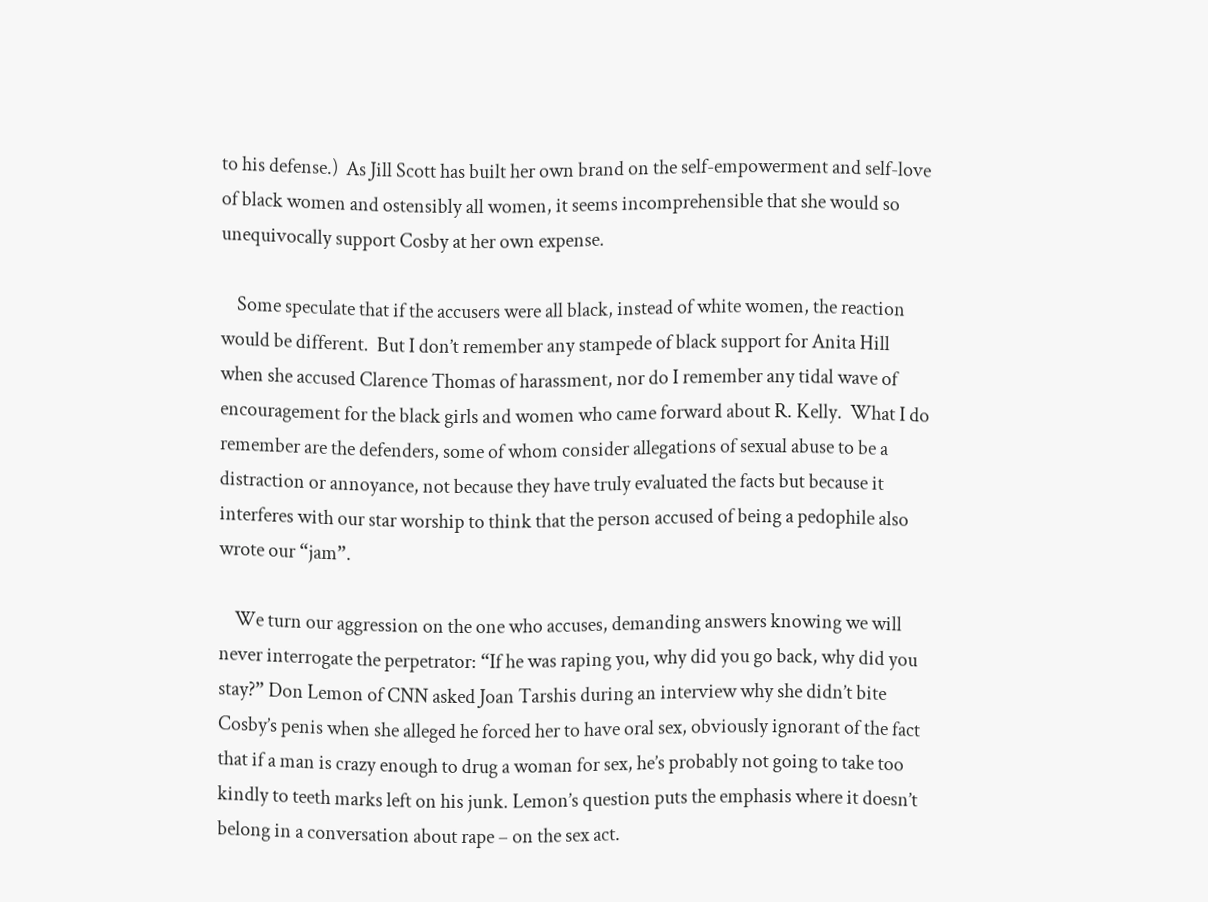to his defense.)  As Jill Scott has built her own brand on the self-empowerment and self-love of black women and ostensibly all women, it seems incomprehensible that she would so unequivocally support Cosby at her own expense.

    Some speculate that if the accusers were all black, instead of white women, the reaction would be different.  But I don’t remember any stampede of black support for Anita Hill when she accused Clarence Thomas of harassment, nor do I remember any tidal wave of encouragement for the black girls and women who came forward about R. Kelly.  What I do remember are the defenders, some of whom consider allegations of sexual abuse to be a distraction or annoyance, not because they have truly evaluated the facts but because it interferes with our star worship to think that the person accused of being a pedophile also wrote our “jam”.

    We turn our aggression on the one who accuses, demanding answers knowing we will never interrogate the perpetrator: “If he was raping you, why did you go back, why did you stay?” Don Lemon of CNN asked Joan Tarshis during an interview why she didn’t bite Cosby’s penis when she alleged he forced her to have oral sex, obviously ignorant of the fact that if a man is crazy enough to drug a woman for sex, he’s probably not going to take too kindly to teeth marks left on his junk. Lemon’s question puts the emphasis where it doesn’t belong in a conversation about rape – on the sex act.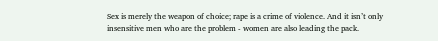Sex is merely the weapon of choice; rape is a crime of violence. And it isn’t only insensitive men who are the problem - women are also leading the pack.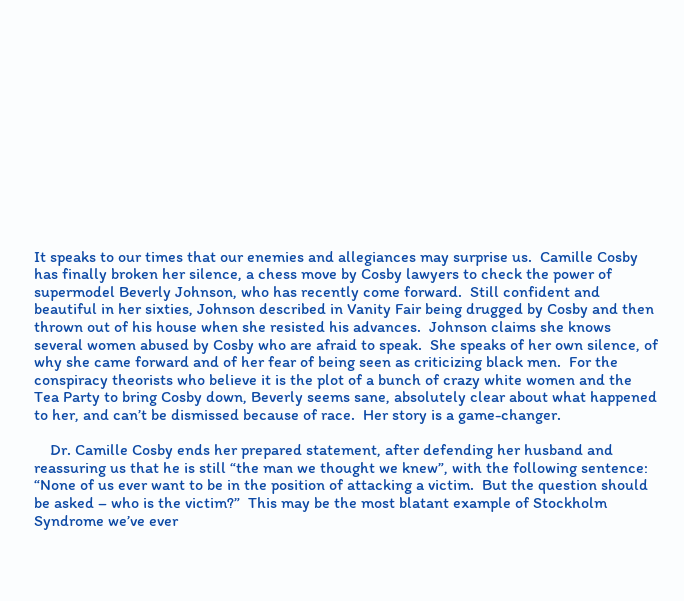It speaks to our times that our enemies and allegiances may surprise us.  Camille Cosby has finally broken her silence, a chess move by Cosby lawyers to check the power of supermodel Beverly Johnson, who has recently come forward.  Still confident and beautiful in her sixties, Johnson described in Vanity Fair being drugged by Cosby and then thrown out of his house when she resisted his advances.  Johnson claims she knows several women abused by Cosby who are afraid to speak.  She speaks of her own silence, of why she came forward and of her fear of being seen as criticizing black men.  For the conspiracy theorists who believe it is the plot of a bunch of crazy white women and the Tea Party to bring Cosby down, Beverly seems sane, absolutely clear about what happened to her, and can’t be dismissed because of race.  Her story is a game-changer.

    Dr. Camille Cosby ends her prepared statement, after defending her husband and reassuring us that he is still “the man we thought we knew”, with the following sentence: “None of us ever want to be in the position of attacking a victim.  But the question should be asked – who is the victim?”  This may be the most blatant example of Stockholm Syndrome we’ve ever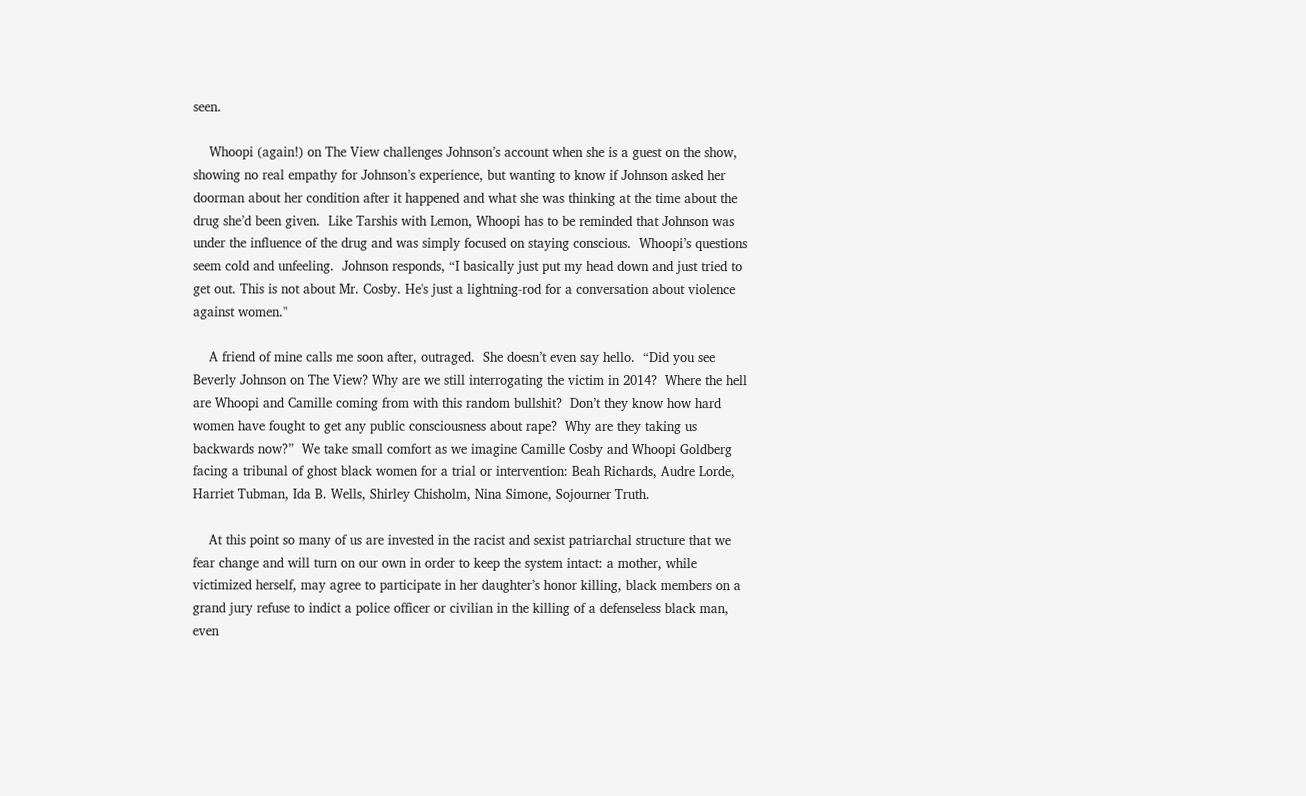seen.

    Whoopi (again!) on The View challenges Johnson’s account when she is a guest on the show, showing no real empathy for Johnson’s experience, but wanting to know if Johnson asked her doorman about her condition after it happened and what she was thinking at the time about the drug she’d been given.  Like Tarshis with Lemon, Whoopi has to be reminded that Johnson was under the influence of the drug and was simply focused on staying conscious.  Whoopi’s questions seem cold and unfeeling.  Johnson responds, “I basically just put my head down and just tried to get out. This is not about Mr. Cosby. He's just a lightning-rod for a conversation about violence against women."

    A friend of mine calls me soon after, outraged.  She doesn’t even say hello.  “Did you see Beverly Johnson on The View? Why are we still interrogating the victim in 2014?  Where the hell are Whoopi and Camille coming from with this random bullshit?  Don’t they know how hard women have fought to get any public consciousness about rape?  Why are they taking us backwards now?”  We take small comfort as we imagine Camille Cosby and Whoopi Goldberg facing a tribunal of ghost black women for a trial or intervention: Beah Richards, Audre Lorde, Harriet Tubman, Ida B. Wells, Shirley Chisholm, Nina Simone, Sojourner Truth.

    At this point so many of us are invested in the racist and sexist patriarchal structure that we fear change and will turn on our own in order to keep the system intact: a mother, while victimized herself, may agree to participate in her daughter’s honor killing, black members on a grand jury refuse to indict a police officer or civilian in the killing of a defenseless black man, even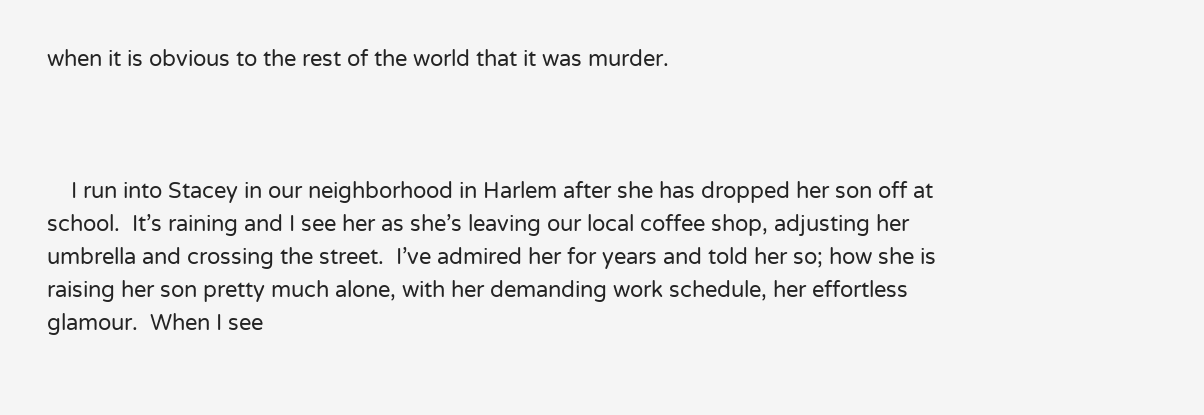when it is obvious to the rest of the world that it was murder.



    I run into Stacey in our neighborhood in Harlem after she has dropped her son off at school.  It’s raining and I see her as she’s leaving our local coffee shop, adjusting her umbrella and crossing the street.  I’ve admired her for years and told her so; how she is raising her son pretty much alone, with her demanding work schedule, her effortless glamour.  When I see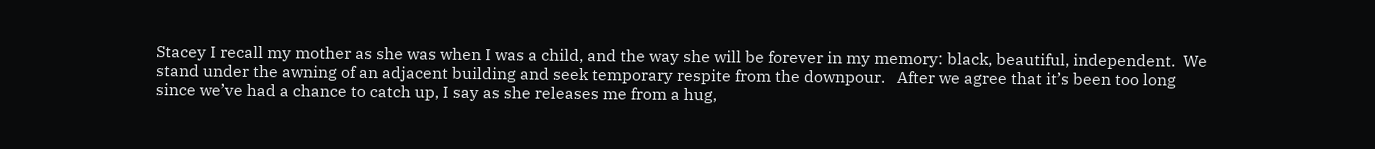Stacey I recall my mother as she was when I was a child, and the way she will be forever in my memory: black, beautiful, independent.  We stand under the awning of an adjacent building and seek temporary respite from the downpour.   After we agree that it’s been too long since we’ve had a chance to catch up, I say as she releases me from a hug,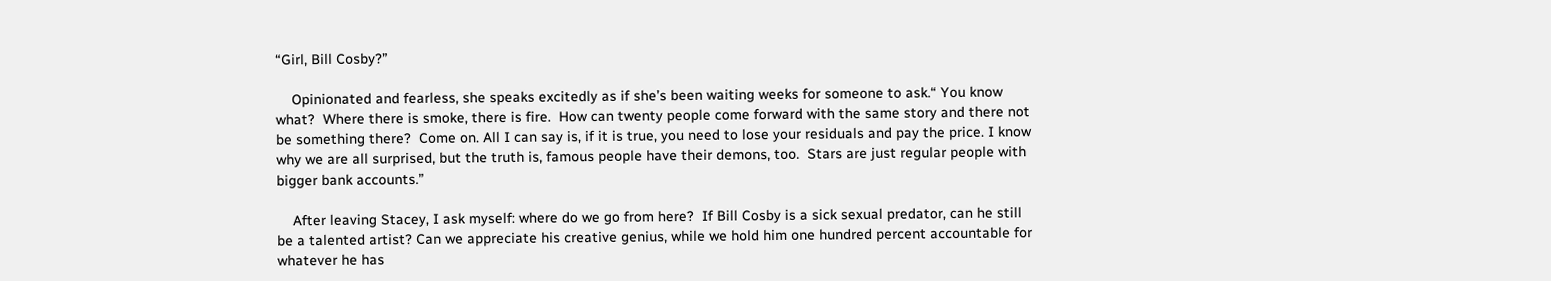“Girl, Bill Cosby?”

    Opinionated and fearless, she speaks excitedly as if she’s been waiting weeks for someone to ask.“ You know what?  Where there is smoke, there is fire.  How can twenty people come forward with the same story and there not be something there?  Come on. All I can say is, if it is true, you need to lose your residuals and pay the price. I know why we are all surprised, but the truth is, famous people have their demons, too.  Stars are just regular people with bigger bank accounts.”

    After leaving Stacey, I ask myself: where do we go from here?  If Bill Cosby is a sick sexual predator, can he still be a talented artist? Can we appreciate his creative genius, while we hold him one hundred percent accountable for whatever he has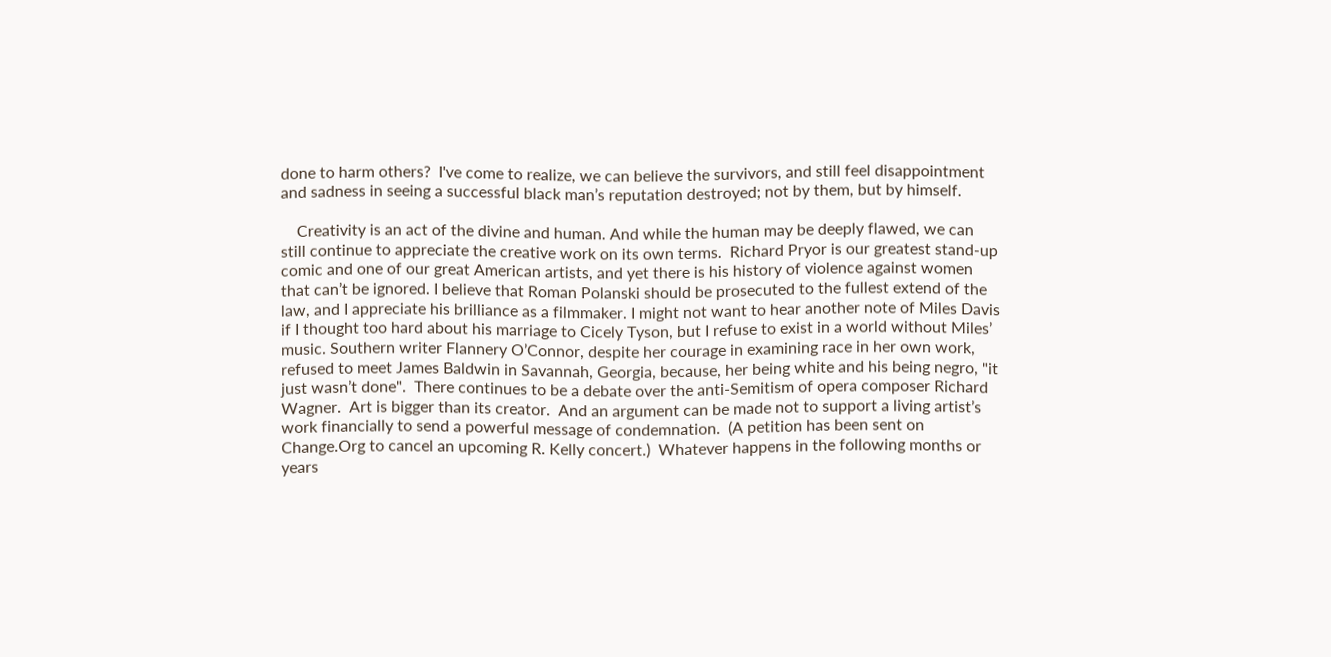done to harm others?  I've come to realize, we can believe the survivors, and still feel disappointment and sadness in seeing a successful black man’s reputation destroyed; not by them, but by himself.

    Creativity is an act of the divine and human. And while the human may be deeply flawed, we can still continue to appreciate the creative work on its own terms.  Richard Pryor is our greatest stand-up comic and one of our great American artists, and yet there is his history of violence against women that can’t be ignored. I believe that Roman Polanski should be prosecuted to the fullest extend of the law, and I appreciate his brilliance as a filmmaker. I might not want to hear another note of Miles Davis if I thought too hard about his marriage to Cicely Tyson, but I refuse to exist in a world without Miles’ music. Southern writer Flannery O’Connor, despite her courage in examining race in her own work, refused to meet James Baldwin in Savannah, Georgia, because, her being white and his being negro, "it just wasn’t done".  There continues to be a debate over the anti-Semitism of opera composer Richard Wagner.  Art is bigger than its creator.  And an argument can be made not to support a living artist’s work financially to send a powerful message of condemnation.  (A petition has been sent on Change.Org to cancel an upcoming R. Kelly concert.)  Whatever happens in the following months or years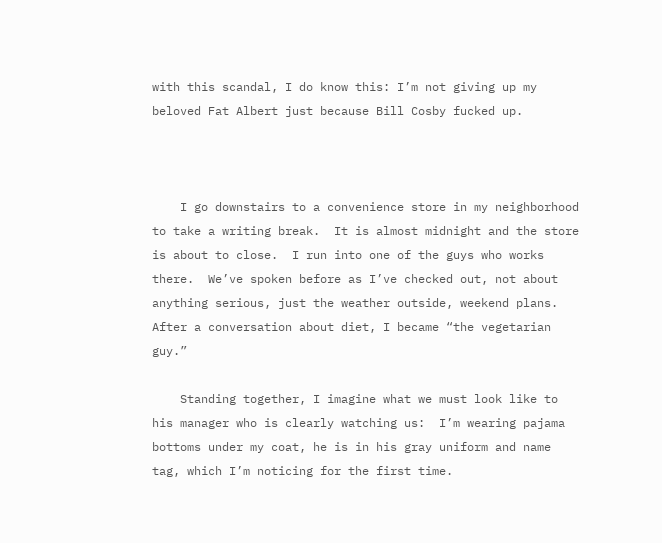with this scandal, I do know this: I’m not giving up my beloved Fat Albert just because Bill Cosby fucked up.



    I go downstairs to a convenience store in my neighborhood to take a writing break.  It is almost midnight and the store is about to close.  I run into one of the guys who works there.  We’ve spoken before as I’ve checked out, not about anything serious, just the weather outside, weekend plans.   After a conversation about diet, I became “the vegetarian guy.”

    Standing together, I imagine what we must look like to his manager who is clearly watching us:  I’m wearing pajama bottoms under my coat, he is in his gray uniform and name tag, which I’m noticing for the first time.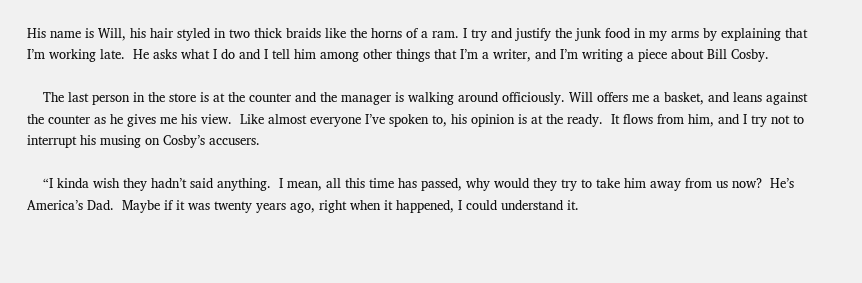His name is Will, his hair styled in two thick braids like the horns of a ram. I try and justify the junk food in my arms by explaining that I’m working late.  He asks what I do and I tell him among other things that I’m a writer, and I’m writing a piece about Bill Cosby.

    The last person in the store is at the counter and the manager is walking around officiously. Will offers me a basket, and leans against the counter as he gives me his view.  Like almost everyone I’ve spoken to, his opinion is at the ready.  It flows from him, and I try not to interrupt his musing on Cosby’s accusers.

    “I kinda wish they hadn’t said anything.  I mean, all this time has passed, why would they try to take him away from us now?  He’s America’s Dad.  Maybe if it was twenty years ago, right when it happened, I could understand it.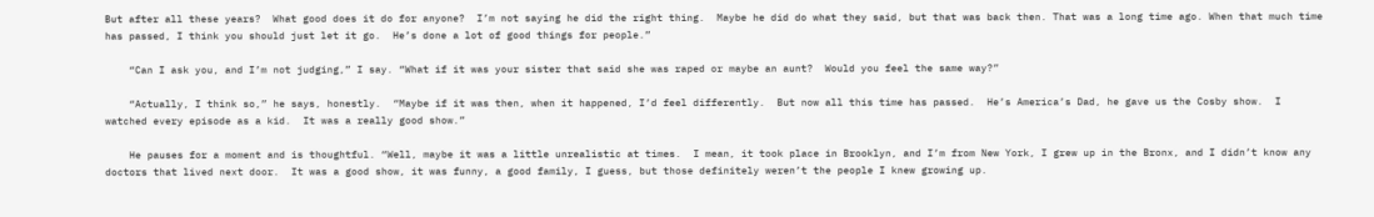But after all these years?  What good does it do for anyone?  I’m not saying he did the right thing.  Maybe he did do what they said, but that was back then. That was a long time ago. When that much time has passed, I think you should just let it go.  He’s done a lot of good things for people.”

    “Can I ask you, and I’m not judging,” I say. “What if it was your sister that said she was raped or maybe an aunt?  Would you feel the same way?”

    “Actually, I think so,” he says, honestly.  “Maybe if it was then, when it happened, I’d feel differently.  But now all this time has passed.  He’s America’s Dad, he gave us the Cosby show.  I watched every episode as a kid.  It was a really good show.”

    He pauses for a moment and is thoughtful. “Well, maybe it was a little unrealistic at times.  I mean, it took place in Brooklyn, and I’m from New York, I grew up in the Bronx, and I didn’t know any doctors that lived next door.  It was a good show, it was funny, a good family, I guess, but those definitely weren’t the people I knew growing up.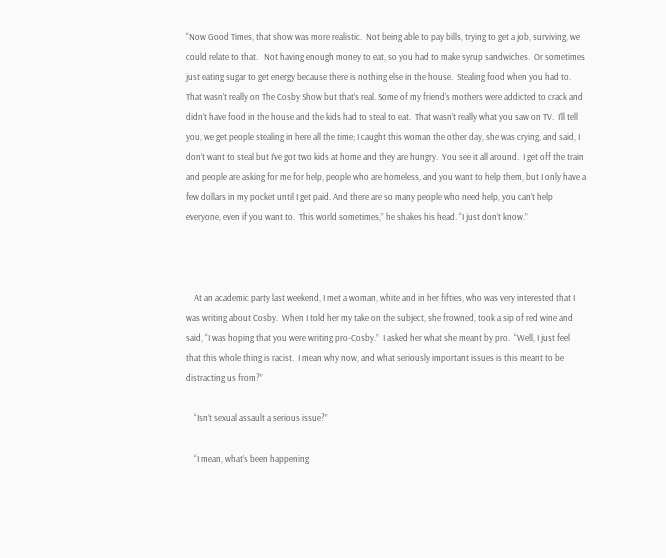“Now Good Times, that show was more realistic.  Not being able to pay bills, trying to get a job, surviving, we could relate to that.   Not having enough money to eat, so you had to make syrup sandwiches.  Or sometimes just eating sugar to get energy because there is nothing else in the house.  Stealing food when you had to. That wasn’t really on The Cosby Show but that’s real. Some of my friend’s mothers were addicted to crack and didn’t have food in the house and the kids had to steal to eat.  That wasn’t really what you saw on TV.  I’ll tell you, we get people stealing in here all the time; I caught this woman the other day, she was crying, and said, I don’t want to steal but I’ve got two kids at home and they are hungry.  You see it all around.  I get off the train and people are asking for me for help, people who are homeless, and you want to help them, but I only have a few dollars in my pocket until I get paid. And there are so many people who need help, you can’t help everyone, even if you want to.  This world sometimes,” he shakes his head. “I just don’t know.”



    At an academic party last weekend, I met a woman, white and in her fifties, who was very interested that I was writing about Cosby.  When I told her my take on the subject, she frowned, took a sip of red wine and said, “I was hoping that you were writing pro-Cosby.”  I asked her what she meant by pro.  “Well, I just feel that this whole thing is racist.  I mean why now, and what seriously important issues is this meant to be distracting us from?”

    “Isn’t sexual assault a serious issue?”

    “I mean, what’s been happening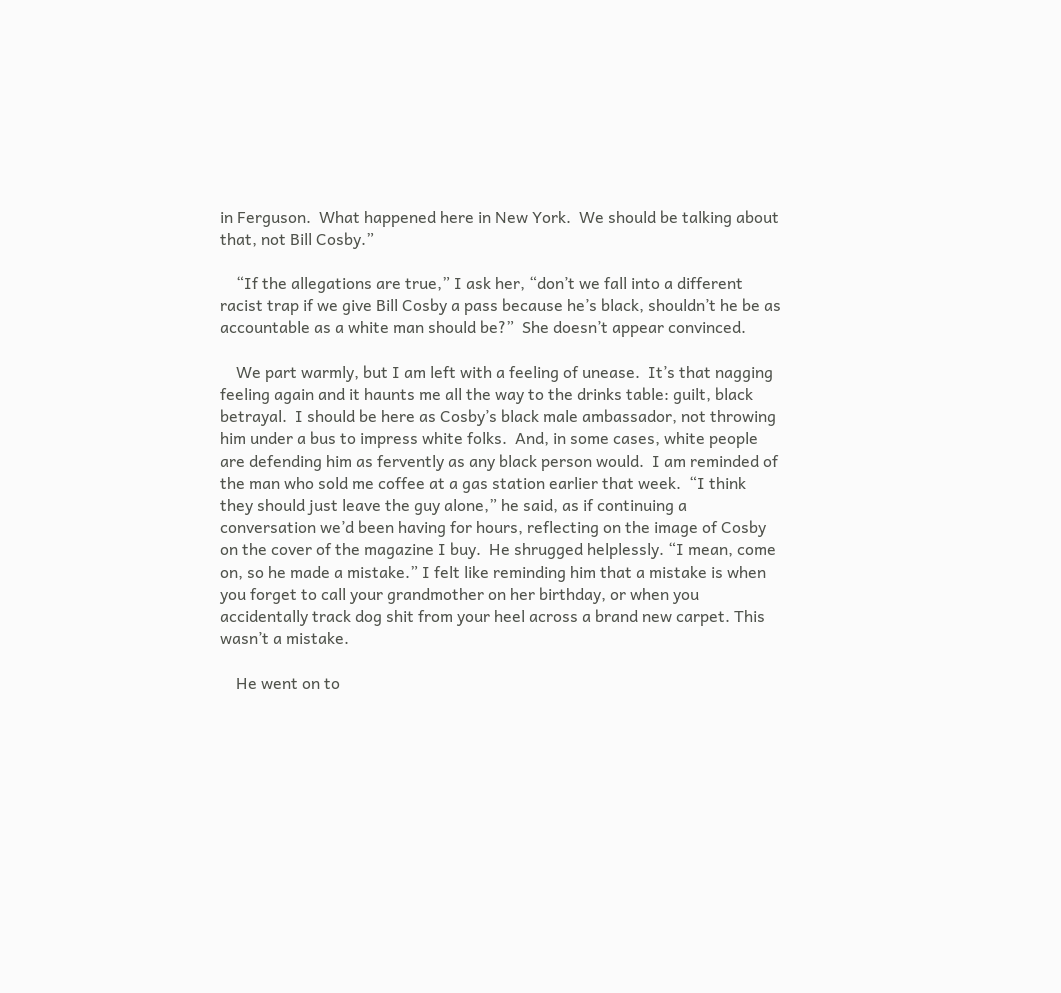in Ferguson.  What happened here in New York.  We should be talking about that, not Bill Cosby.”

    “If the allegations are true,” I ask her, “don’t we fall into a different racist trap if we give Bill Cosby a pass because he’s black, shouldn’t he be as accountable as a white man should be?”  She doesn’t appear convinced.

    We part warmly, but I am left with a feeling of unease.  It’s that nagging feeling again and it haunts me all the way to the drinks table: guilt, black betrayal.  I should be here as Cosby’s black male ambassador, not throwing him under a bus to impress white folks.  And, in some cases, white people are defending him as fervently as any black person would.  I am reminded of the man who sold me coffee at a gas station earlier that week.  “I think they should just leave the guy alone,” he said, as if continuing a conversation we’d been having for hours, reflecting on the image of Cosby on the cover of the magazine I buy.  He shrugged helplessly. “I mean, come on, so he made a mistake.” I felt like reminding him that a mistake is when you forget to call your grandmother on her birthday, or when you accidentally track dog shit from your heel across a brand new carpet. This wasn’t a mistake.

    He went on to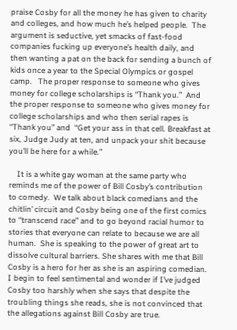praise Cosby for all the money he has given to charity and colleges, and how much he’s helped people.  The argument is seductive, yet smacks of fast-food companies fucking up everyone’s health daily, and then wanting a pat on the back for sending a bunch of kids once a year to the Special Olympics or gospel camp.   The proper response to someone who gives money for college scholarships is “Thank you.”  And the proper response to someone who gives money for college scholarships and who then serial rapes is “Thank you” and  “Get your ass in that cell. Breakfast at six, Judge Judy at ten, and unpack your shit because you’ll be here for a while.”

    It is a white gay woman at the same party who reminds me of the power of Bill Cosby’s contribution to comedy.  We talk about black comedians and the chitlin’ circuit and Cosby being one of the first comics to “transcend race” and to go beyond racial humor to stories that everyone can relate to because we are all human.  She is speaking to the power of great art to dissolve cultural barriers. She shares with me that Bill Cosby is a hero for her as she is an aspiring comedian.  I begin to feel sentimental and wonder if I’ve judged Cosby too harshly when she says that despite the troubling things she reads, she is not convinced that the allegations against Bill Cosby are true.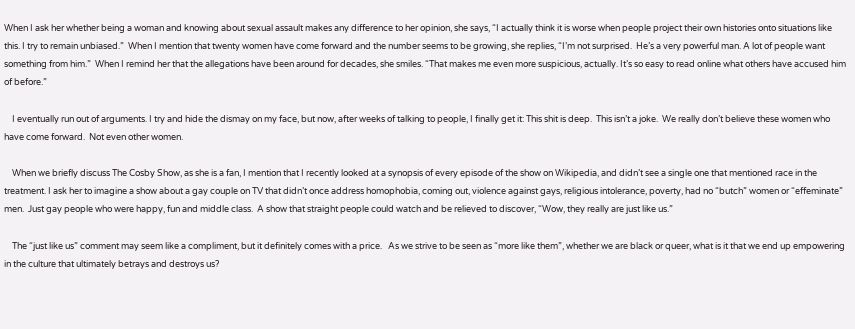When I ask her whether being a woman and knowing about sexual assault makes any difference to her opinion, she says, “I actually think it is worse when people project their own histories onto situations like this. I try to remain unbiased.”  When I mention that twenty women have come forward and the number seems to be growing, she replies, “I’m not surprised.  He’s a very powerful man. A lot of people want something from him.”  When I remind her that the allegations have been around for decades, she smiles. “That makes me even more suspicious, actually. It’s so easy to read online what others have accused him of before.”

    I eventually run out of arguments. I try and hide the dismay on my face, but now, after weeks of talking to people, I finally get it: This shit is deep.  This isn’t a joke.  We really don’t believe these women who have come forward.  Not even other women.

    When we briefly discuss The Cosby Show, as she is a fan, I mention that I recently looked at a synopsis of every episode of the show on Wikipedia, and didn’t see a single one that mentioned race in the treatment. I ask her to imagine a show about a gay couple on TV that didn’t once address homophobia, coming out, violence against gays, religious intolerance, poverty, had no “butch” women or “effeminate” men.  Just gay people who were happy, fun and middle class.  A show that straight people could watch and be relieved to discover, “Wow, they really are just like us.”

    The “just like us” comment may seem like a compliment, but it definitely comes with a price.   As we strive to be seen as “more like them”, whether we are black or queer, what is it that we end up empowering in the culture that ultimately betrays and destroys us?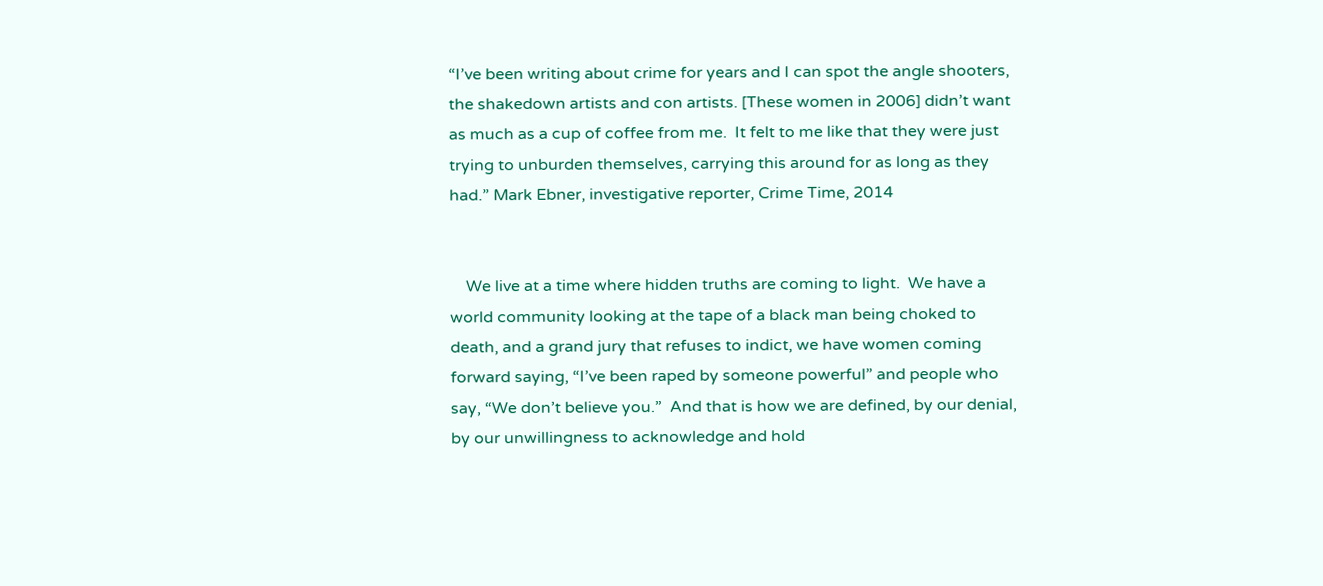“I’ve been writing about crime for years and I can spot the angle shooters, the shakedown artists and con artists. [These women in 2006] didn’t want as much as a cup of coffee from me.  It felt to me like that they were just trying to unburden themselves, carrying this around for as long as they had.” Mark Ebner, investigative reporter, Crime Time, 2014


    We live at a time where hidden truths are coming to light.  We have a world community looking at the tape of a black man being choked to death, and a grand jury that refuses to indict, we have women coming forward saying, “I’ve been raped by someone powerful” and people who say, “We don’t believe you.”  And that is how we are defined, by our denial, by our unwillingness to acknowledge and hold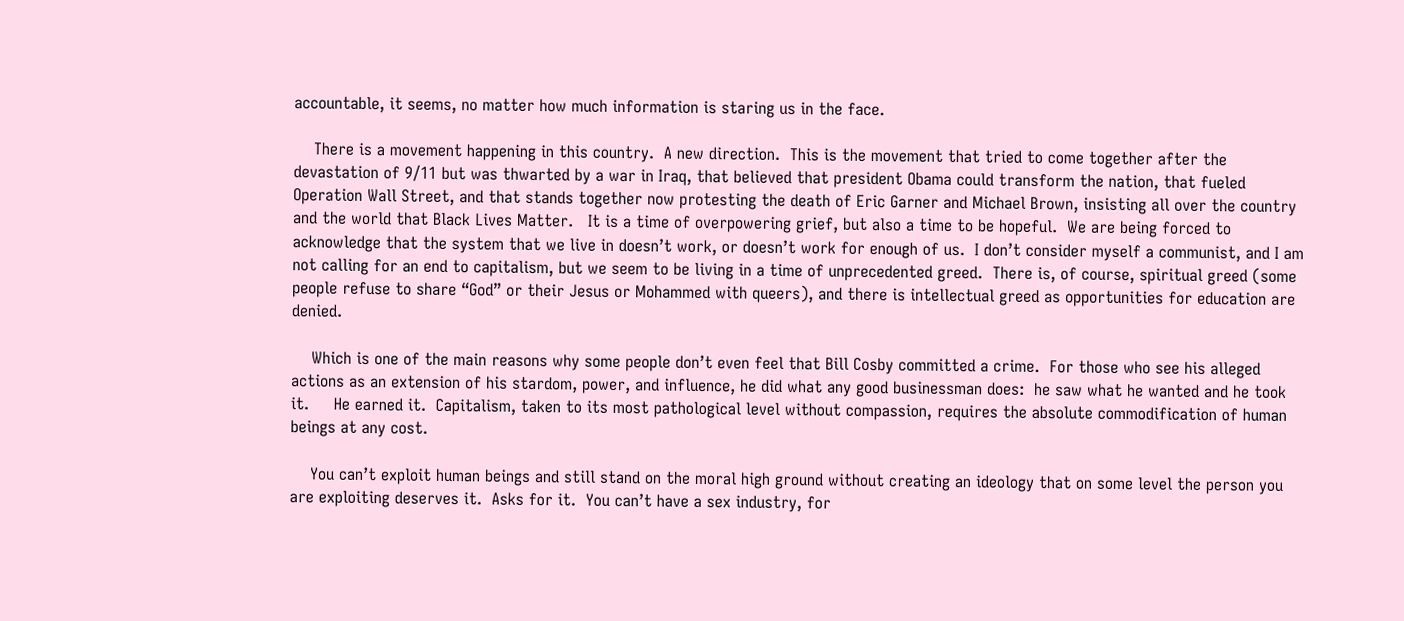accountable, it seems, no matter how much information is staring us in the face.

    There is a movement happening in this country.  A new direction.  This is the movement that tried to come together after the devastation of 9/11 but was thwarted by a war in Iraq, that believed that president Obama could transform the nation, that fueled Operation Wall Street, and that stands together now protesting the death of Eric Garner and Michael Brown, insisting all over the country and the world that Black Lives Matter.   It is a time of overpowering grief, but also a time to be hopeful.  We are being forced to acknowledge that the system that we live in doesn’t work, or doesn’t work for enough of us.  I don’t consider myself a communist, and I am not calling for an end to capitalism, but we seem to be living in a time of unprecedented greed.  There is, of course, spiritual greed (some people refuse to share “God” or their Jesus or Mohammed with queers), and there is intellectual greed as opportunities for education are denied.

    Which is one of the main reasons why some people don’t even feel that Bill Cosby committed a crime.  For those who see his alleged actions as an extension of his stardom, power, and influence, he did what any good businessman does:  he saw what he wanted and he took it.     He earned it.  Capitalism, taken to its most pathological level without compassion, requires the absolute commodification of human beings at any cost.

    You can’t exploit human beings and still stand on the moral high ground without creating an ideology that on some level the person you are exploiting deserves it.  Asks for it.  You can’t have a sex industry, for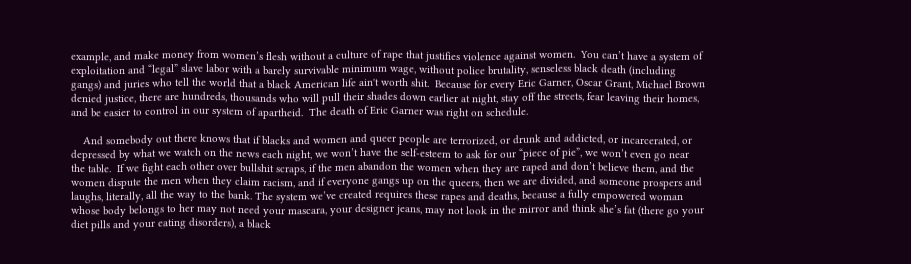example, and make money from women’s flesh without a culture of rape that justifies violence against women.  You can’t have a system of exploitation and “legal” slave labor with a barely survivable minimum wage, without police brutality, senseless black death (including gangs) and juries who tell the world that a black American life ain't worth shit.  Because for every Eric Garner, Oscar Grant, Michael Brown denied justice, there are hundreds, thousands who will pull their shades down earlier at night, stay off the streets, fear leaving their homes, and be easier to control in our system of apartheid.  The death of Eric Garner was right on schedule.

    And somebody out there knows that if blacks and women and queer people are terrorized, or drunk and addicted, or incarcerated, or depressed by what we watch on the news each night, we won’t have the self-esteem to ask for our “piece of pie”, we won’t even go near the table.  If we fight each other over bullshit scraps, if the men abandon the women when they are raped and don’t believe them, and the women dispute the men when they claim racism, and if everyone gangs up on the queers, then we are divided, and someone prospers and laughs, literally, all the way to the bank. The system we’ve created requires these rapes and deaths, because a fully empowered woman whose body belongs to her may not need your mascara, your designer jeans, may not look in the mirror and think she’s fat (there go your diet pills and your eating disorders), a black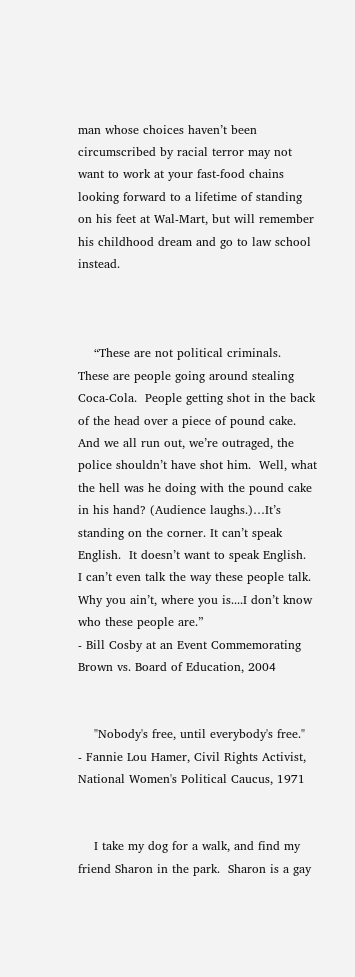man whose choices haven’t been circumscribed by racial terror may not want to work at your fast-food chains looking forward to a lifetime of standing on his feet at Wal-Mart, but will remember his childhood dream and go to law school instead.



    “These are not political criminals.  These are people going around stealing Coca-Cola.  People getting shot in the back of the head over a piece of pound cake.  And we all run out, we’re outraged, the police shouldn’t have shot him.  Well, what the hell was he doing with the pound cake in his hand? (Audience laughs.)…It’s standing on the corner. It can’t speak English.  It doesn’t want to speak English.  I can’t even talk the way these people talk.  Why you ain’t, where you is....I don’t know who these people are.”                             - Bill Cosby at an Event Commemorating Brown vs. Board of Education, 2004


    "Nobody's free, until everybody's free."                                                                                                                                                - Fannie Lou Hamer, Civil Rights Activist, National Women's Political Caucus, 1971


    I take my dog for a walk, and find my friend Sharon in the park.  Sharon is a gay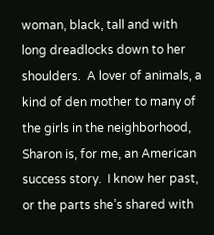woman, black, tall and with long dreadlocks down to her shoulders.  A lover of animals, a kind of den mother to many of the girls in the neighborhood, Sharon is, for me, an American success story.  I know her past, or the parts she’s shared with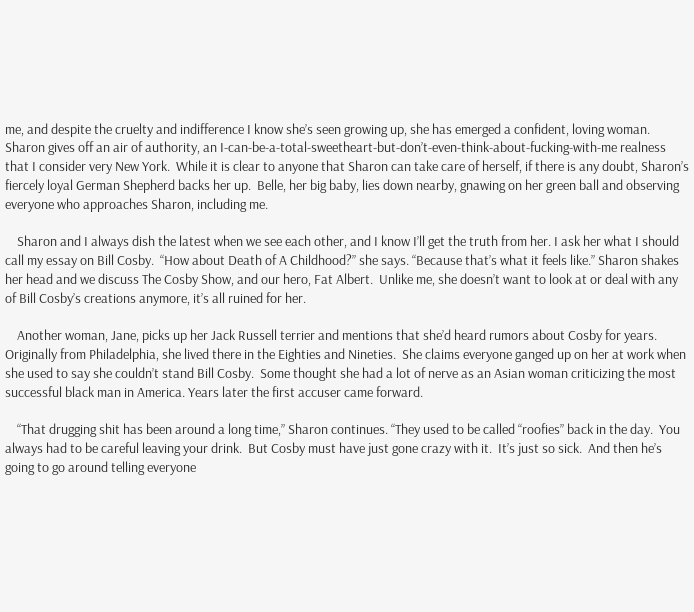me, and despite the cruelty and indifference I know she’s seen growing up, she has emerged a confident, loving woman.  Sharon gives off an air of authority, an I-can-be-a-total-sweetheart-but-don’t-even-think-about-fucking-with-me realness that I consider very New York.  While it is clear to anyone that Sharon can take care of herself, if there is any doubt, Sharon’s fiercely loyal German Shepherd backs her up.  Belle, her big baby, lies down nearby, gnawing on her green ball and observing everyone who approaches Sharon, including me.

    Sharon and I always dish the latest when we see each other, and I know I’ll get the truth from her. I ask her what I should call my essay on Bill Cosby.  “How about Death of A Childhood?” she says. “Because that’s what it feels like.” Sharon shakes her head and we discuss The Cosby Show, and our hero, Fat Albert.  Unlike me, she doesn’t want to look at or deal with any of Bill Cosby’s creations anymore, it’s all ruined for her.

    Another woman, Jane, picks up her Jack Russell terrier and mentions that she’d heard rumors about Cosby for years.  Originally from Philadelphia, she lived there in the Eighties and Nineties.  She claims everyone ganged up on her at work when she used to say she couldn’t stand Bill Cosby.  Some thought she had a lot of nerve as an Asian woman criticizing the most successful black man in America. Years later the first accuser came forward.

    “That drugging shit has been around a long time,” Sharon continues. “They used to be called “roofies” back in the day.  You always had to be careful leaving your drink.  But Cosby must have just gone crazy with it.  It’s just so sick.  And then he’s going to go around telling everyone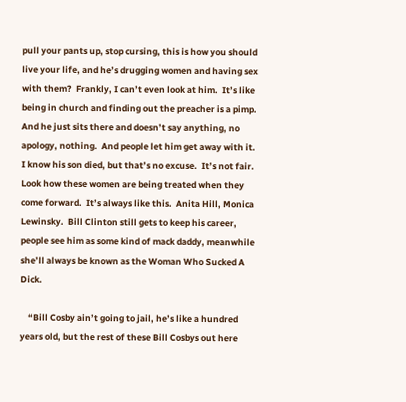pull your pants up, stop cursing, this is how you should live your life, and he’s drugging women and having sex with them?  Frankly, I can’t even look at him.  It’s like being in church and finding out the preacher is a pimp.  And he just sits there and doesn’t say anything, no apology, nothing.  And people let him get away with it.  I know his son died, but that’s no excuse.  It’s not fair.  Look how these women are being treated when they come forward.  It’s always like this.  Anita Hill, Monica Lewinsky.  Bill Clinton still gets to keep his career, people see him as some kind of mack daddy, meanwhile she’ll always be known as the Woman Who Sucked A Dick.

    “Bill Cosby ain’t going to jail, he’s like a hundred years old, but the rest of these Bill Cosbys out here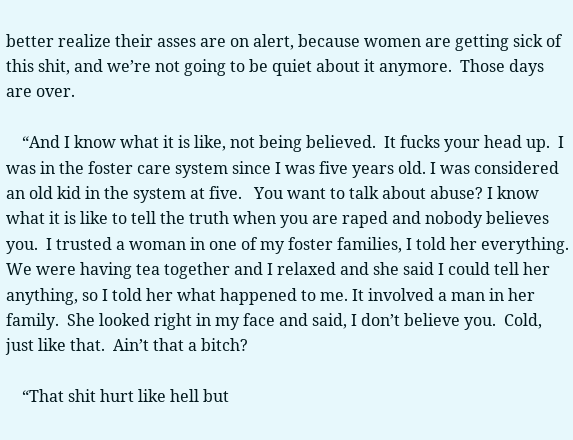better realize their asses are on alert, because women are getting sick of this shit, and we’re not going to be quiet about it anymore.  Those days are over.

    “And I know what it is like, not being believed.  It fucks your head up.  I was in the foster care system since I was five years old. I was considered an old kid in the system at five.   You want to talk about abuse? I know what it is like to tell the truth when you are raped and nobody believes you.  I trusted a woman in one of my foster families, I told her everything.  We were having tea together and I relaxed and she said I could tell her anything, so I told her what happened to me. It involved a man in her family.  She looked right in my face and said, I don’t believe you.  Cold, just like that.  Ain’t that a bitch?

    “That shit hurt like hell but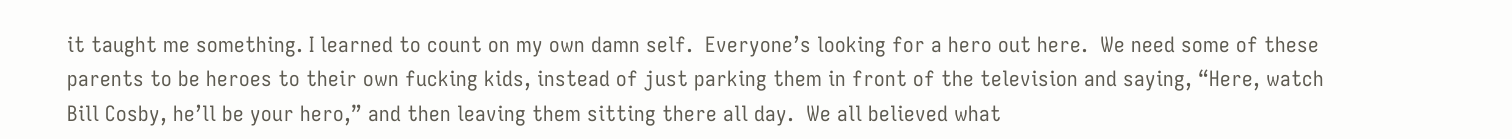it taught me something. I learned to count on my own damn self.  Everyone’s looking for a hero out here.  We need some of these parents to be heroes to their own fucking kids, instead of just parking them in front of the television and saying, “Here, watch Bill Cosby, he’ll be your hero,” and then leaving them sitting there all day.  We all believed what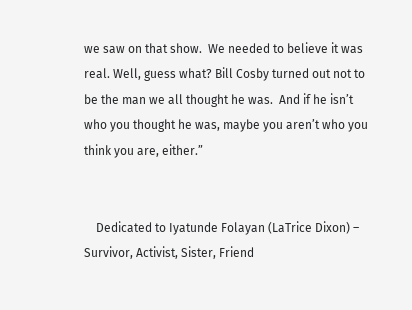we saw on that show.  We needed to believe it was real. Well, guess what? Bill Cosby turned out not to be the man we all thought he was.  And if he isn’t who you thought he was, maybe you aren’t who you think you are, either.”


    Dedicated to Iyatunde Folayan (LaTrice Dixon) – Survivor, Activist, Sister, Friend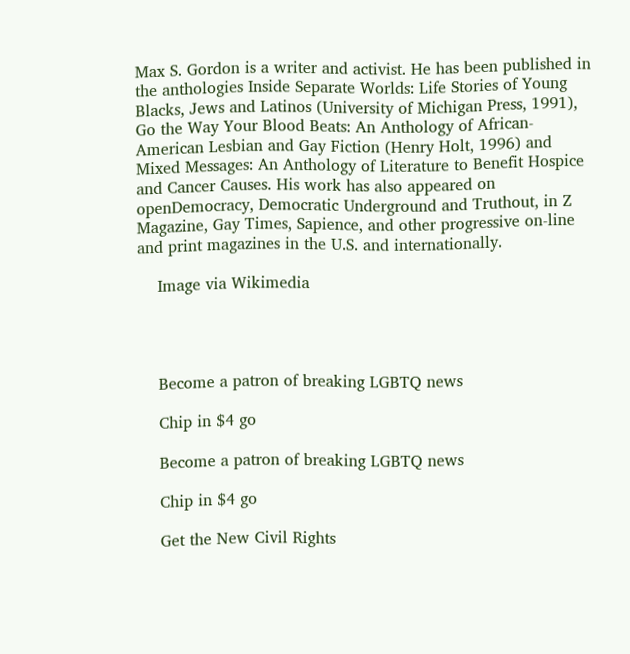Max S. Gordon is a writer and activist. He has been published in the anthologies Inside Separate Worlds: Life Stories of Young Blacks, Jews and Latinos (University of Michigan Press, 1991), Go the Way Your Blood Beats: An Anthology of African-American Lesbian and Gay Fiction (Henry Holt, 1996) and Mixed Messages: An Anthology of Literature to Benefit Hospice and Cancer Causes. His work has also appeared on openDemocracy, Democratic Underground and Truthout, in Z Magazine, Gay Times, Sapience, and other progressive on-line and print magazines in the U.S. and internationally.

    Image via Wikimedia




    Become a patron of breaking LGBTQ news

    Chip in $4 go

    Become a patron of breaking LGBTQ news

    Chip in $4 go

    Get the New Civil Rights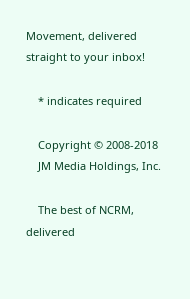Movement, delivered straight to your inbox!

    * indicates required

    Copyright © 2008-2018
    JM Media Holdings, Inc.

    The best of NCRM, delivered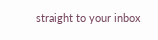straight to your inbox